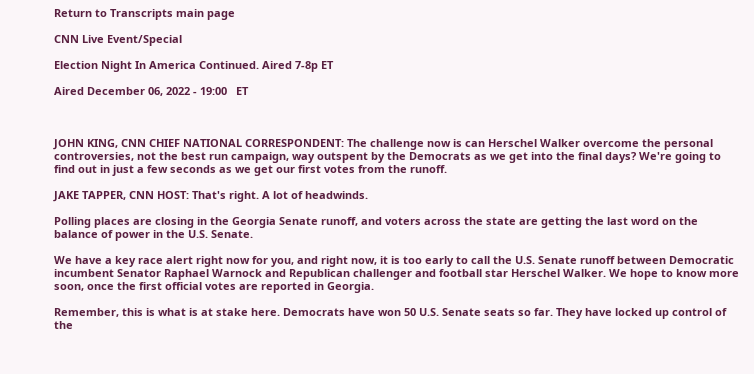Return to Transcripts main page

CNN Live Event/Special

Election Night In America Continued. Aired 7-8p ET

Aired December 06, 2022 - 19:00   ET



JOHN KING, CNN CHIEF NATIONAL CORRESPONDENT: The challenge now is can Herschel Walker overcome the personal controversies, not the best run campaign, way outspent by the Democrats as we get into the final days? We're going to find out in just a few seconds as we get our first votes from the runoff.

JAKE TAPPER, CNN HOST: That's right. A lot of headwinds.

Polling places are closing in the Georgia Senate runoff, and voters across the state are getting the last word on the balance of power in the U.S. Senate.

We have a key race alert right now for you, and right now, it is too early to call the U.S. Senate runoff between Democratic incumbent Senator Raphael Warnock and Republican challenger and football star Herschel Walker. We hope to know more soon, once the first official votes are reported in Georgia.

Remember, this is what is at stake here. Democrats have won 50 U.S. Senate seats so far. They have locked up control of the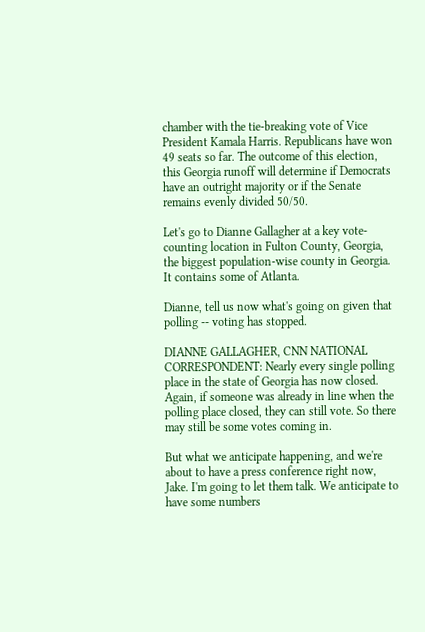chamber with the tie-breaking vote of Vice President Kamala Harris. Republicans have won 49 seats so far. The outcome of this election, this Georgia runoff will determine if Democrats have an outright majority or if the Senate remains evenly divided 50/50.

Let's go to Dianne Gallagher at a key vote-counting location in Fulton County, Georgia, the biggest population-wise county in Georgia. It contains some of Atlanta.

Dianne, tell us now what's going on given that polling -- voting has stopped.

DIANNE GALLAGHER, CNN NATIONAL CORRESPONDENT: Nearly every single polling place in the state of Georgia has now closed. Again, if someone was already in line when the polling place closed, they can still vote. So there may still be some votes coming in.

But what we anticipate happening, and we're about to have a press conference right now, Jake. I'm going to let them talk. We anticipate to have some numbers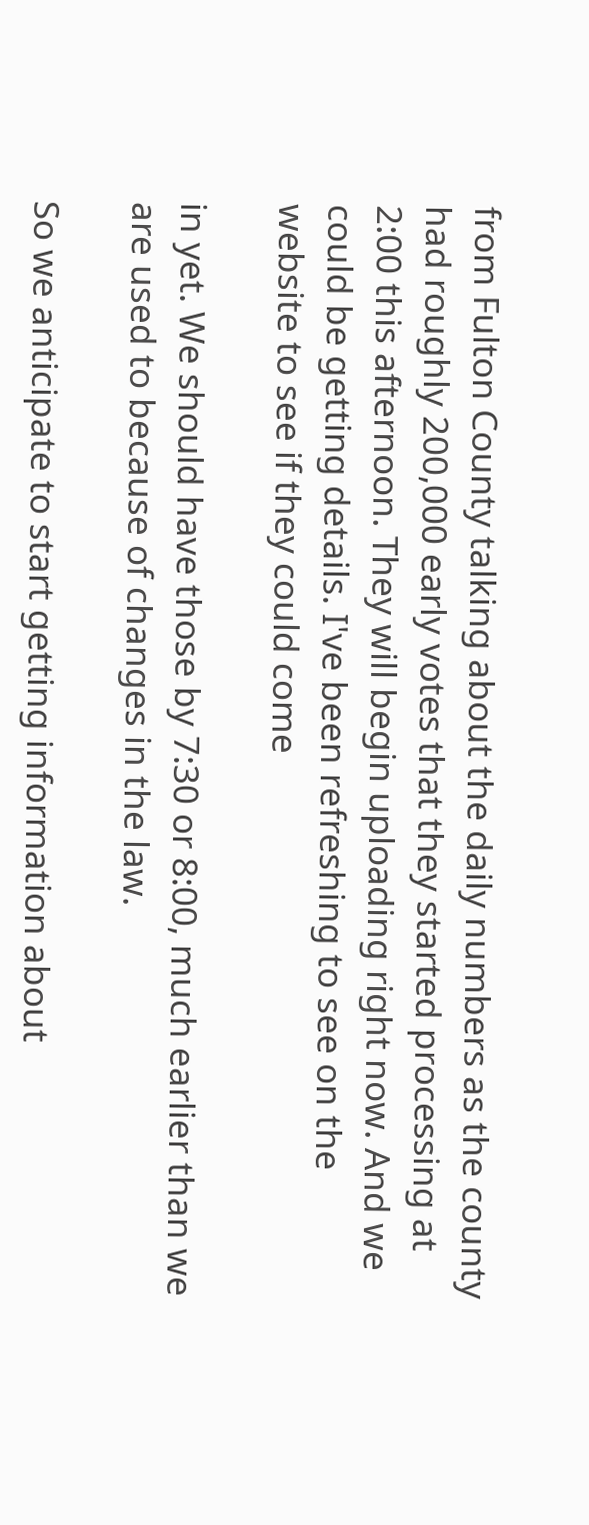from Fulton County talking about the daily numbers as the county had roughly 200,000 early votes that they started processing at 2:00 this afternoon. They will begin uploading right now. And we could be getting details. I've been refreshing to see on the website to see if they could come

in yet. We should have those by 7:30 or 8:00, much earlier than we are used to because of changes in the law.

So we anticipate to start getting information about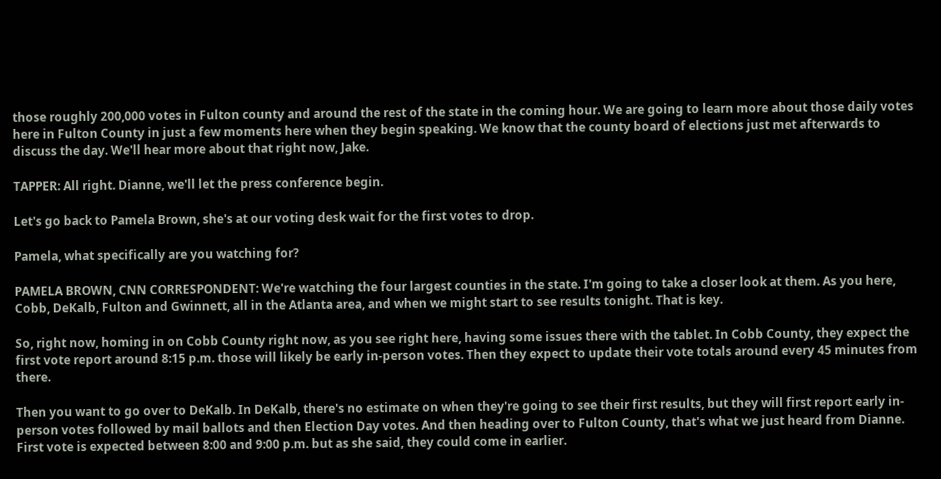those roughly 200,000 votes in Fulton county and around the rest of the state in the coming hour. We are going to learn more about those daily votes here in Fulton County in just a few moments here when they begin speaking. We know that the county board of elections just met afterwards to discuss the day. We'll hear more about that right now, Jake.

TAPPER: All right. Dianne, we'll let the press conference begin.

Let's go back to Pamela Brown, she's at our voting desk wait for the first votes to drop.

Pamela, what specifically are you watching for?

PAMELA BROWN, CNN CORRESPONDENT: We're watching the four largest counties in the state. I'm going to take a closer look at them. As you here, Cobb, DeKalb, Fulton and Gwinnett, all in the Atlanta area, and when we might start to see results tonight. That is key.

So, right now, homing in on Cobb County right now, as you see right here, having some issues there with the tablet. In Cobb County, they expect the first vote report around 8:15 p.m. those will likely be early in-person votes. Then they expect to update their vote totals around every 45 minutes from there.

Then you want to go over to DeKalb. In DeKalb, there's no estimate on when they're going to see their first results, but they will first report early in-person votes followed by mail ballots and then Election Day votes. And then heading over to Fulton County, that's what we just heard from Dianne. First vote is expected between 8:00 and 9:00 p.m. but as she said, they could come in earlier.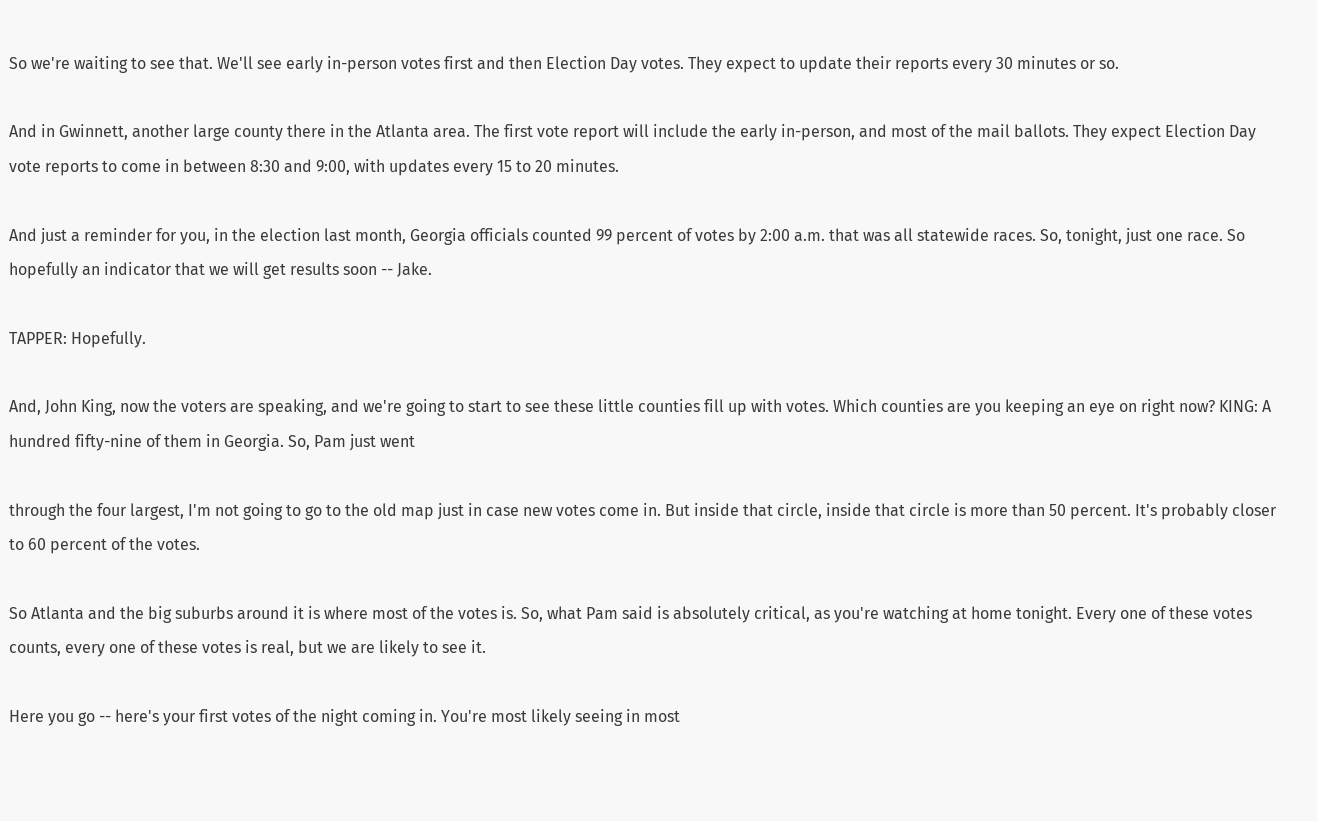So we're waiting to see that. We'll see early in-person votes first and then Election Day votes. They expect to update their reports every 30 minutes or so.

And in Gwinnett, another large county there in the Atlanta area. The first vote report will include the early in-person, and most of the mail ballots. They expect Election Day vote reports to come in between 8:30 and 9:00, with updates every 15 to 20 minutes.

And just a reminder for you, in the election last month, Georgia officials counted 99 percent of votes by 2:00 a.m. that was all statewide races. So, tonight, just one race. So hopefully an indicator that we will get results soon -- Jake.

TAPPER: Hopefully.

And, John King, now the voters are speaking, and we're going to start to see these little counties fill up with votes. Which counties are you keeping an eye on right now? KING: A hundred fifty-nine of them in Georgia. So, Pam just went

through the four largest, I'm not going to go to the old map just in case new votes come in. But inside that circle, inside that circle is more than 50 percent. It's probably closer to 60 percent of the votes.

So Atlanta and the big suburbs around it is where most of the votes is. So, what Pam said is absolutely critical, as you're watching at home tonight. Every one of these votes counts, every one of these votes is real, but we are likely to see it.

Here you go -- here's your first votes of the night coming in. You're most likely seeing in most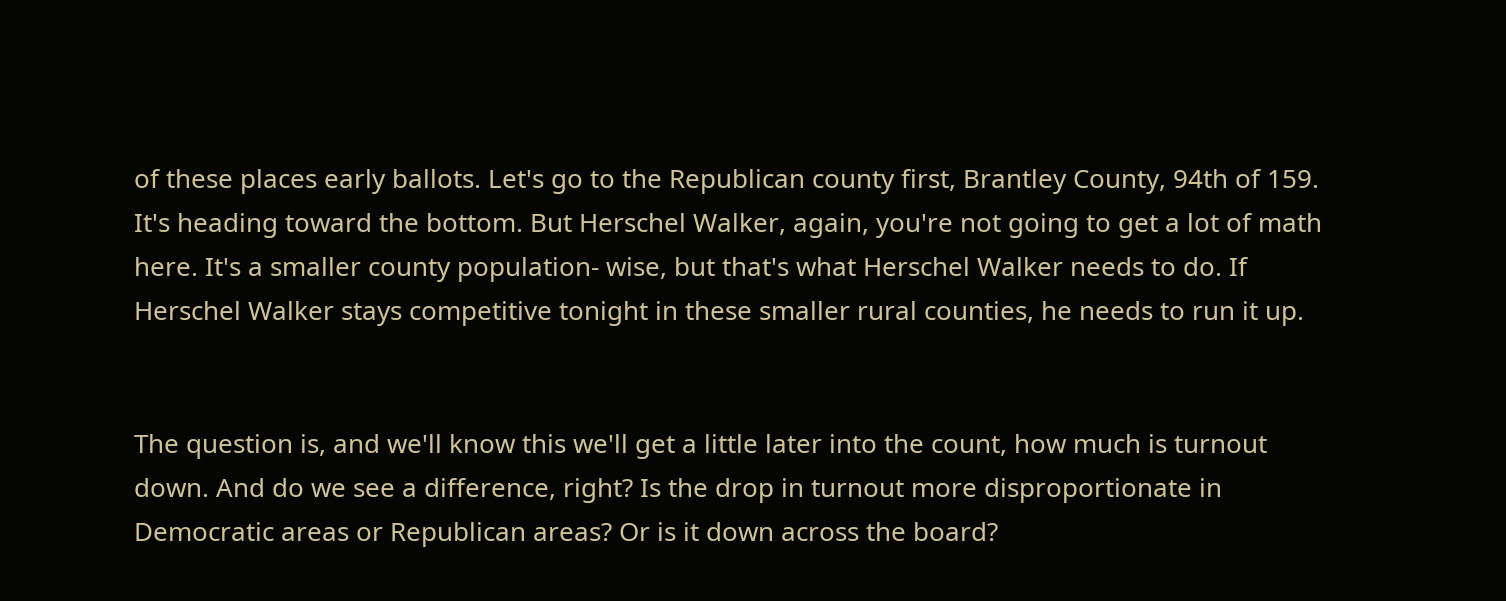of these places early ballots. Let's go to the Republican county first, Brantley County, 94th of 159. It's heading toward the bottom. But Herschel Walker, again, you're not going to get a lot of math here. It's a smaller county population- wise, but that's what Herschel Walker needs to do. If Herschel Walker stays competitive tonight in these smaller rural counties, he needs to run it up.


The question is, and we'll know this we'll get a little later into the count, how much is turnout down. And do we see a difference, right? Is the drop in turnout more disproportionate in Democratic areas or Republican areas? Or is it down across the board?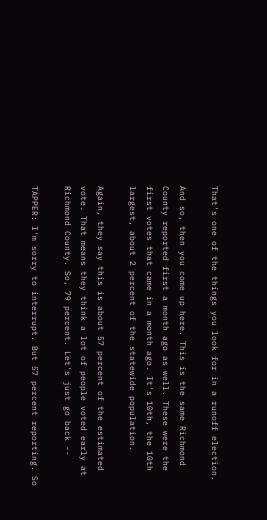That's one of the things you look for in a runoff election.

And so, then you come up here. This is the same Richmond County reported first a month ago as well. These were the first votes that came in a month ago. It's 10th, the 10th largest, about 2 percent of the statewide population.

Again, they say this is about 57 percent of the estimated vote. That means they think a lot of people voted early at Richmond County. So, 79 percent. Let's just go back --

TAPPER: I'm sorry to interrupt. But 57 percent reporting. So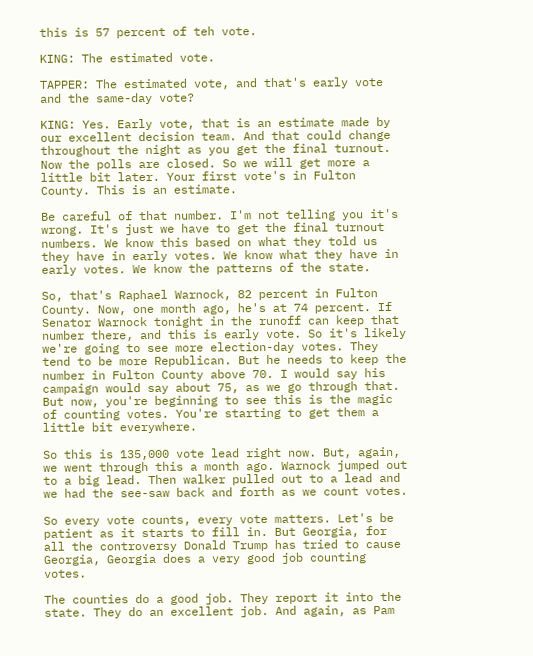this is 57 percent of teh vote.

KING: The estimated vote.

TAPPER: The estimated vote, and that's early vote and the same-day vote?

KING: Yes. Early vote, that is an estimate made by our excellent decision team. And that could change throughout the night as you get the final turnout. Now the polls are closed. So we will get more a little bit later. Your first vote's in Fulton County. This is an estimate.

Be careful of that number. I'm not telling you it's wrong. It's just we have to get the final turnout numbers. We know this based on what they told us they have in early votes. We know what they have in early votes. We know the patterns of the state.

So, that's Raphael Warnock, 82 percent in Fulton County. Now, one month ago, he's at 74 percent. If Senator Warnock tonight in the runoff can keep that number there, and this is early vote. So it's likely we're going to see more election-day votes. They tend to be more Republican. But he needs to keep the number in Fulton County above 70. I would say his campaign would say about 75, as we go through that. But now, you're beginning to see this is the magic of counting votes. You're starting to get them a little bit everywhere.

So this is 135,000 vote lead right now. But, again, we went through this a month ago. Warnock jumped out to a big lead. Then walker pulled out to a lead and we had the see-saw back and forth as we count votes.

So every vote counts, every vote matters. Let's be patient as it starts to fill in. But Georgia, for all the controversy Donald Trump has tried to cause Georgia, Georgia does a very good job counting votes.

The counties do a good job. They report it into the state. They do an excellent job. And again, as Pam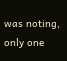was noting, only one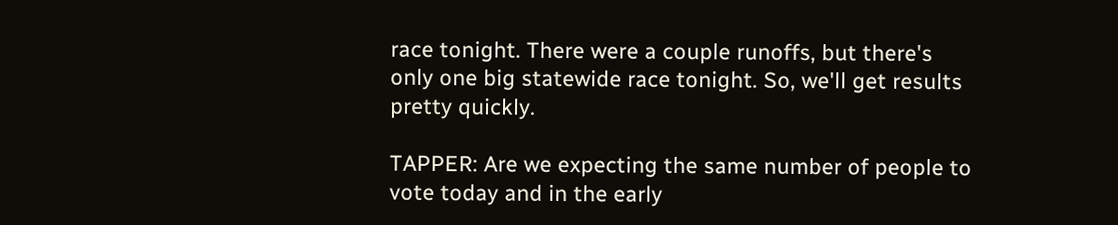race tonight. There were a couple runoffs, but there's only one big statewide race tonight. So, we'll get results pretty quickly.

TAPPER: Are we expecting the same number of people to vote today and in the early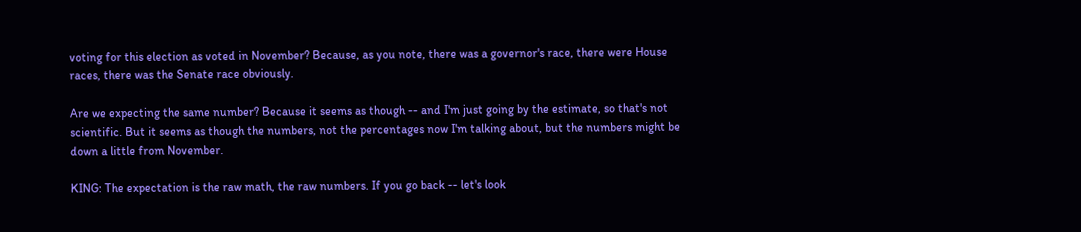voting for this election as voted in November? Because, as you note, there was a governor's race, there were House races, there was the Senate race obviously.

Are we expecting the same number? Because it seems as though -- and I'm just going by the estimate, so that's not scientific. But it seems as though the numbers, not the percentages now I'm talking about, but the numbers might be down a little from November.

KING: The expectation is the raw math, the raw numbers. If you go back -- let's look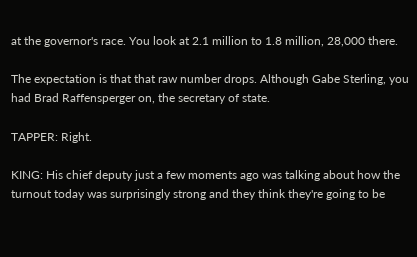at the governor's race. You look at 2.1 million to 1.8 million, 28,000 there.

The expectation is that that raw number drops. Although Gabe Sterling, you had Brad Raffensperger on, the secretary of state.

TAPPER: Right.

KING: His chief deputy just a few moments ago was talking about how the turnout today was surprisingly strong and they think they're going to be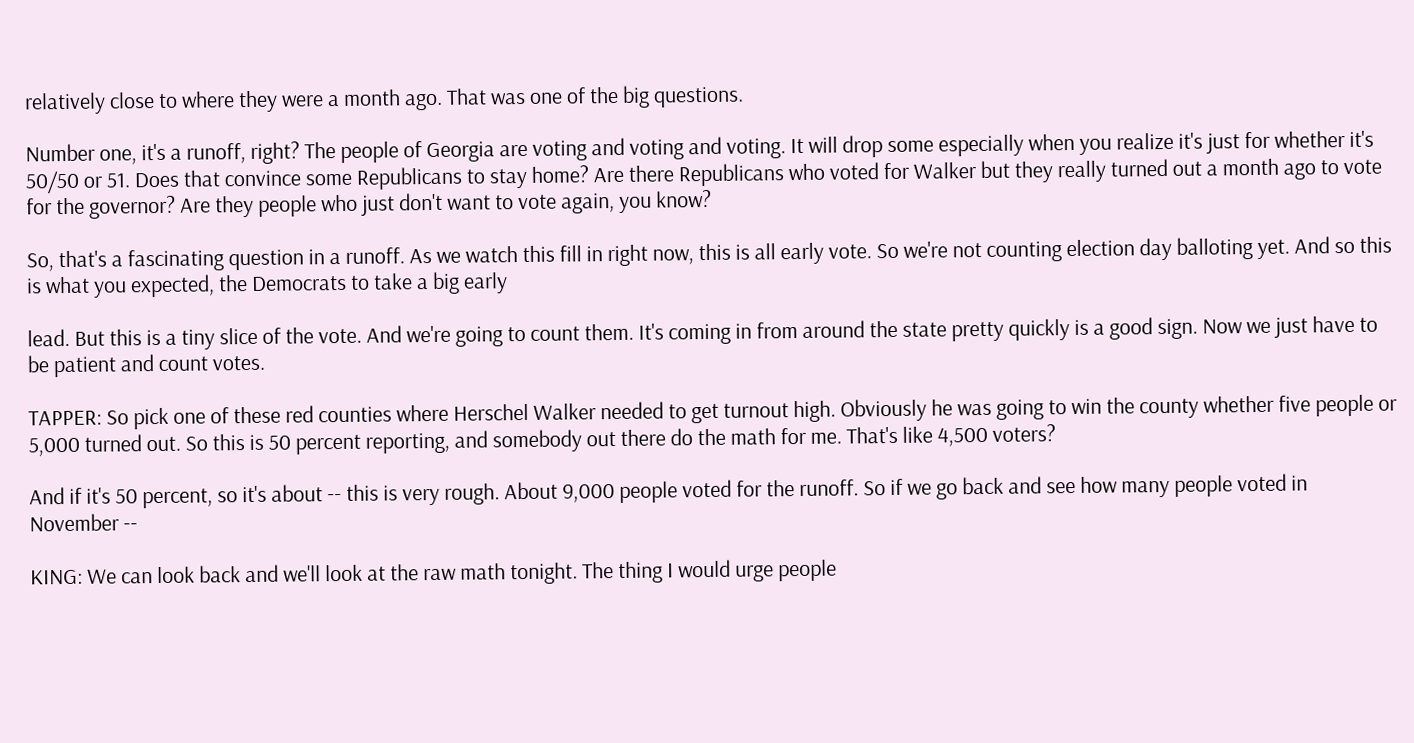relatively close to where they were a month ago. That was one of the big questions.

Number one, it's a runoff, right? The people of Georgia are voting and voting and voting. It will drop some especially when you realize it's just for whether it's 50/50 or 51. Does that convince some Republicans to stay home? Are there Republicans who voted for Walker but they really turned out a month ago to vote for the governor? Are they people who just don't want to vote again, you know?

So, that's a fascinating question in a runoff. As we watch this fill in right now, this is all early vote. So we're not counting election day balloting yet. And so this is what you expected, the Democrats to take a big early

lead. But this is a tiny slice of the vote. And we're going to count them. It's coming in from around the state pretty quickly is a good sign. Now we just have to be patient and count votes.

TAPPER: So pick one of these red counties where Herschel Walker needed to get turnout high. Obviously he was going to win the county whether five people or 5,000 turned out. So this is 50 percent reporting, and somebody out there do the math for me. That's like 4,500 voters?

And if it's 50 percent, so it's about -- this is very rough. About 9,000 people voted for the runoff. So if we go back and see how many people voted in November --

KING: We can look back and we'll look at the raw math tonight. The thing I would urge people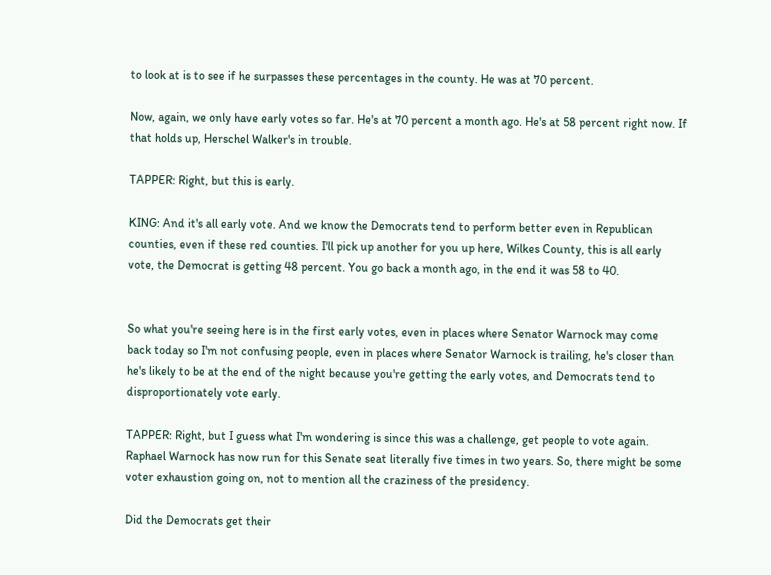to look at is to see if he surpasses these percentages in the county. He was at 70 percent.

Now, again, we only have early votes so far. He's at 70 percent a month ago. He's at 58 percent right now. If that holds up, Herschel Walker's in trouble.

TAPPER: Right, but this is early.

KING: And it's all early vote. And we know the Democrats tend to perform better even in Republican counties, even if these red counties. I'll pick up another for you up here, Wilkes County, this is all early vote, the Democrat is getting 48 percent. You go back a month ago, in the end it was 58 to 40.


So what you're seeing here is in the first early votes, even in places where Senator Warnock may come back today so I'm not confusing people, even in places where Senator Warnock is trailing, he's closer than he's likely to be at the end of the night because you're getting the early votes, and Democrats tend to disproportionately vote early.

TAPPER: Right, but I guess what I'm wondering is since this was a challenge, get people to vote again. Raphael Warnock has now run for this Senate seat literally five times in two years. So, there might be some voter exhaustion going on, not to mention all the craziness of the presidency.

Did the Democrats get their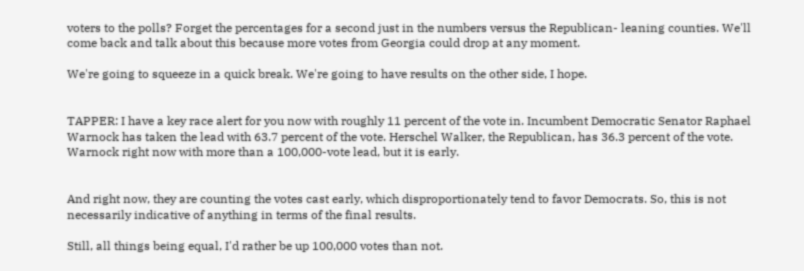voters to the polls? Forget the percentages for a second just in the numbers versus the Republican- leaning counties. We'll come back and talk about this because more votes from Georgia could drop at any moment.

We're going to squeeze in a quick break. We're going to have results on the other side, I hope.


TAPPER: I have a key race alert for you now with roughly 11 percent of the vote in. Incumbent Democratic Senator Raphael Warnock has taken the lead with 63.7 percent of the vote. Herschel Walker, the Republican, has 36.3 percent of the vote. Warnock right now with more than a 100,000-vote lead, but it is early.


And right now, they are counting the votes cast early, which disproportionately tend to favor Democrats. So, this is not necessarily indicative of anything in terms of the final results.

Still, all things being equal, I'd rather be up 100,000 votes than not.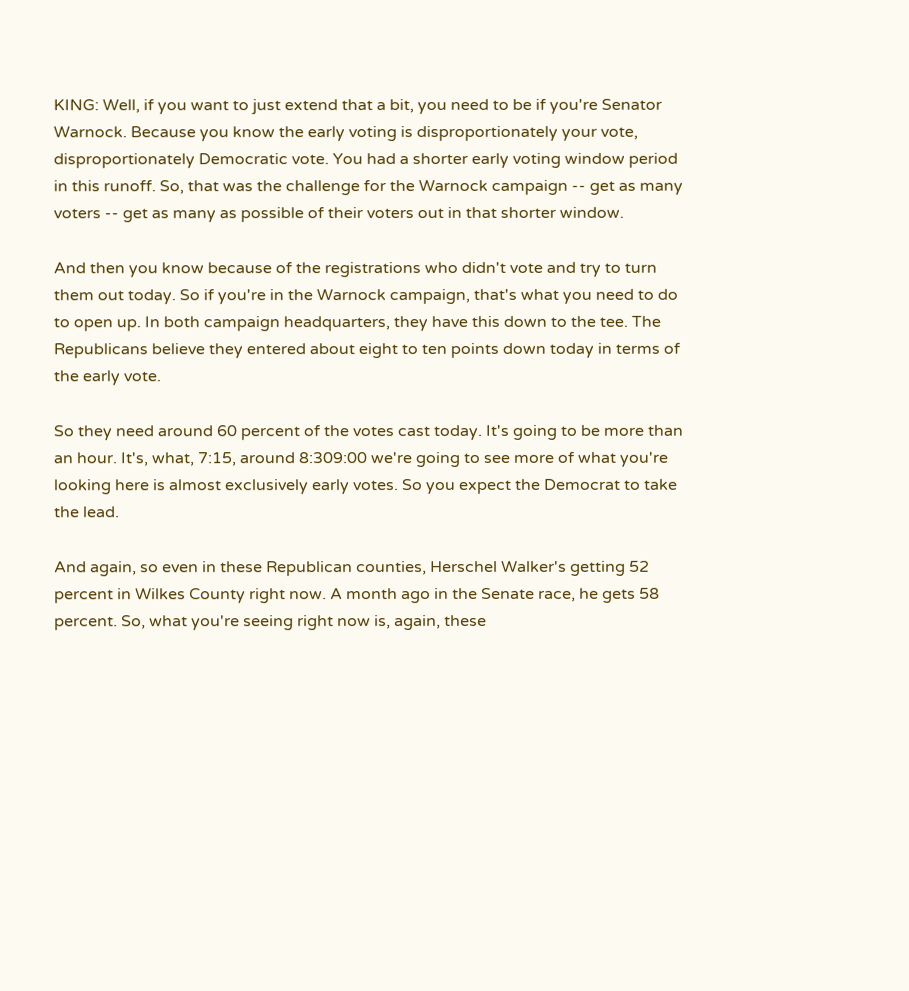KING: Well, if you want to just extend that a bit, you need to be if you're Senator Warnock. Because you know the early voting is disproportionately your vote, disproportionately Democratic vote. You had a shorter early voting window period in this runoff. So, that was the challenge for the Warnock campaign -- get as many voters -- get as many as possible of their voters out in that shorter window.

And then you know because of the registrations who didn't vote and try to turn them out today. So if you're in the Warnock campaign, that's what you need to do to open up. In both campaign headquarters, they have this down to the tee. The Republicans believe they entered about eight to ten points down today in terms of the early vote.

So they need around 60 percent of the votes cast today. It's going to be more than an hour. It's, what, 7:15, around 8:309:00 we're going to see more of what you're looking here is almost exclusively early votes. So you expect the Democrat to take the lead.

And again, so even in these Republican counties, Herschel Walker's getting 52 percent in Wilkes County right now. A month ago in the Senate race, he gets 58 percent. So, what you're seeing right now is, again, these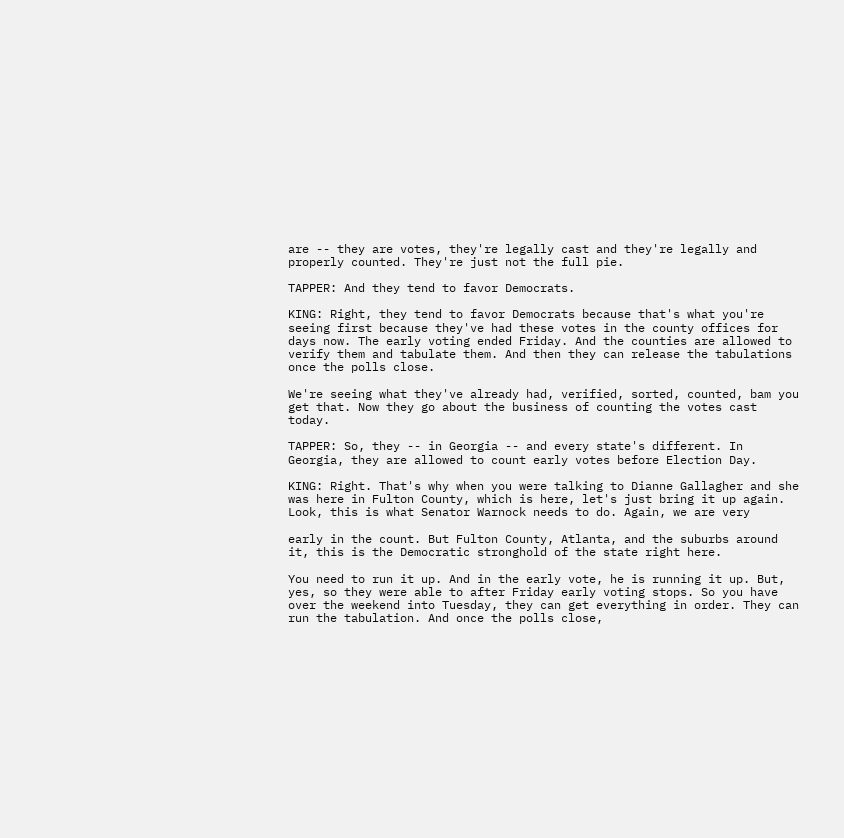are -- they are votes, they're legally cast and they're legally and properly counted. They're just not the full pie.

TAPPER: And they tend to favor Democrats.

KING: Right, they tend to favor Democrats because that's what you're seeing first because they've had these votes in the county offices for days now. The early voting ended Friday. And the counties are allowed to verify them and tabulate them. And then they can release the tabulations once the polls close.

We're seeing what they've already had, verified, sorted, counted, bam you get that. Now they go about the business of counting the votes cast today.

TAPPER: So, they -- in Georgia -- and every state's different. In Georgia, they are allowed to count early votes before Election Day.

KING: Right. That's why when you were talking to Dianne Gallagher and she was here in Fulton County, which is here, let's just bring it up again. Look, this is what Senator Warnock needs to do. Again, we are very

early in the count. But Fulton County, Atlanta, and the suburbs around it, this is the Democratic stronghold of the state right here.

You need to run it up. And in the early vote, he is running it up. But, yes, so they were able to after Friday early voting stops. So you have over the weekend into Tuesday, they can get everything in order. They can run the tabulation. And once the polls close,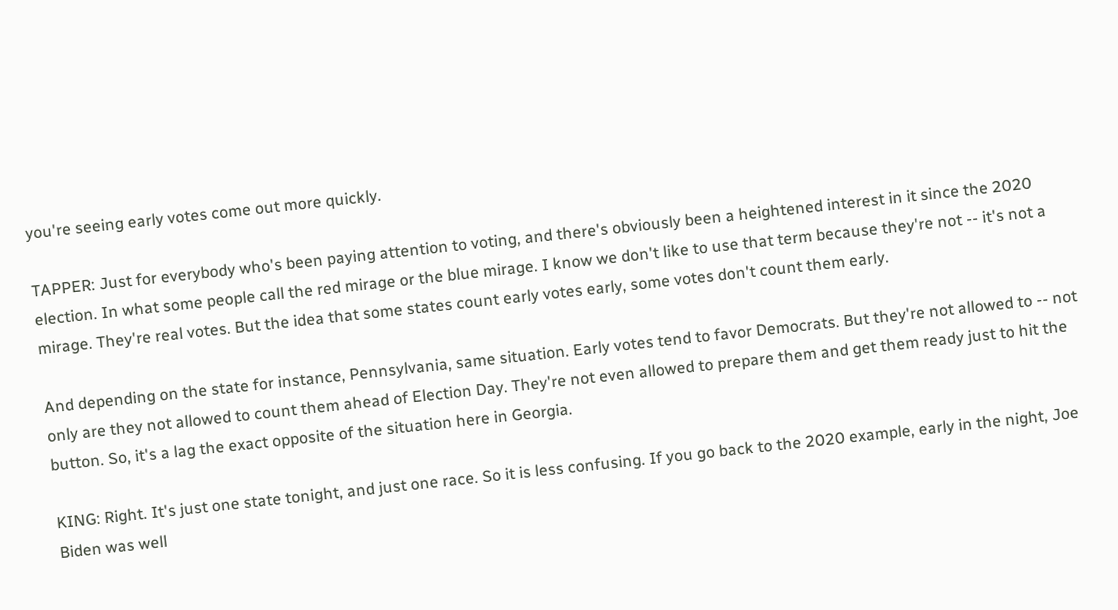you're seeing early votes come out more quickly.

TAPPER: Just for everybody who's been paying attention to voting, and there's obviously been a heightened interest in it since the 2020 election. In what some people call the red mirage or the blue mirage. I know we don't like to use that term because they're not -- it's not a mirage. They're real votes. But the idea that some states count early votes early, some votes don't count them early.

And depending on the state for instance, Pennsylvania, same situation. Early votes tend to favor Democrats. But they're not allowed to -- not only are they not allowed to count them ahead of Election Day. They're not even allowed to prepare them and get them ready just to hit the button. So, it's a lag the exact opposite of the situation here in Georgia.

KING: Right. It's just one state tonight, and just one race. So it is less confusing. If you go back to the 2020 example, early in the night, Joe Biden was well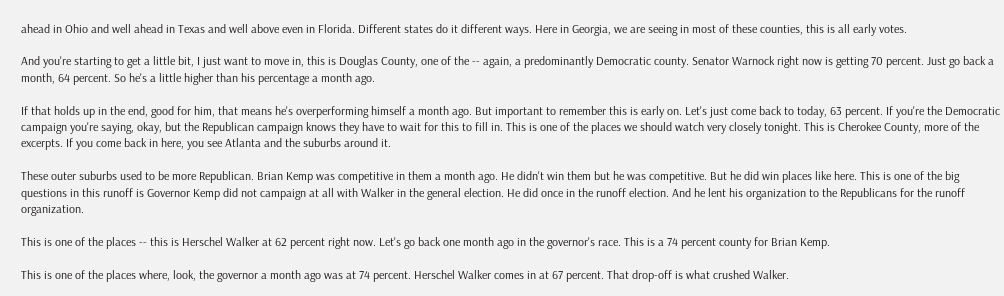ahead in Ohio and well ahead in Texas and well above even in Florida. Different states do it different ways. Here in Georgia, we are seeing in most of these counties, this is all early votes.

And you're starting to get a little bit, I just want to move in, this is Douglas County, one of the -- again, a predominantly Democratic county. Senator Warnock right now is getting 70 percent. Just go back a month, 64 percent. So he's a little higher than his percentage a month ago.

If that holds up in the end, good for him, that means he's overperforming himself a month ago. But important to remember this is early on. Let's just come back to today, 63 percent. If you're the Democratic campaign you're saying, okay, but the Republican campaign knows they have to wait for this to fill in. This is one of the places we should watch very closely tonight. This is Cherokee County, more of the excerpts. If you come back in here, you see Atlanta and the suburbs around it.

These outer suburbs used to be more Republican. Brian Kemp was competitive in them a month ago. He didn't win them but he was competitive. But he did win places like here. This is one of the big questions in this runoff is Governor Kemp did not campaign at all with Walker in the general election. He did once in the runoff election. And he lent his organization to the Republicans for the runoff organization.

This is one of the places -- this is Herschel Walker at 62 percent right now. Let's go back one month ago in the governor's race. This is a 74 percent county for Brian Kemp.

This is one of the places where, look, the governor a month ago was at 74 percent. Herschel Walker comes in at 67 percent. That drop-off is what crushed Walker.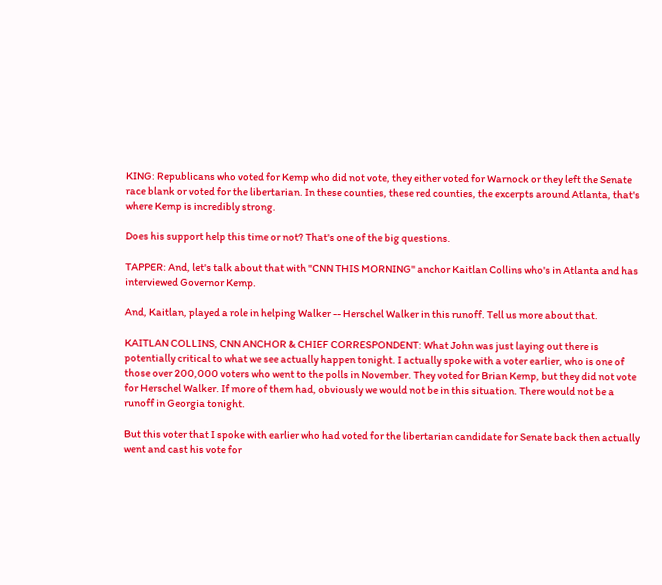KING: Republicans who voted for Kemp who did not vote, they either voted for Warnock or they left the Senate race blank or voted for the libertarian. In these counties, these red counties, the excerpts around Atlanta, that's where Kemp is incredibly strong.

Does his support help this time or not? That's one of the big questions.

TAPPER: And, let's talk about that with "CNN THIS MORNING" anchor Kaitlan Collins who's in Atlanta and has interviewed Governor Kemp.

And, Kaitlan, played a role in helping Walker -- Herschel Walker in this runoff. Tell us more about that.

KAITLAN COLLINS, CNN ANCHOR & CHIEF CORRESPONDENT: What John was just laying out there is potentially critical to what we see actually happen tonight. I actually spoke with a voter earlier, who is one of those over 200,000 voters who went to the polls in November. They voted for Brian Kemp, but they did not vote for Herschel Walker. If more of them had, obviously we would not be in this situation. There would not be a runoff in Georgia tonight.

But this voter that I spoke with earlier who had voted for the libertarian candidate for Senate back then actually went and cast his vote for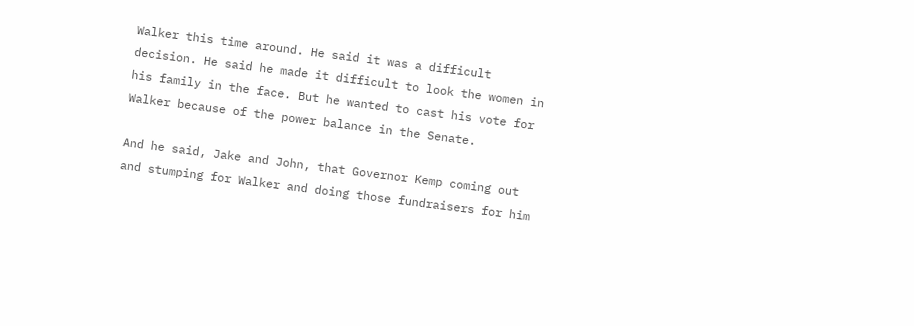Walker this time around. He said it was a difficult decision. He said he made it difficult to look the women in his family in the face. But he wanted to cast his vote for Walker because of the power balance in the Senate.

And he said, Jake and John, that Governor Kemp coming out and stumping for Walker and doing those fundraisers for him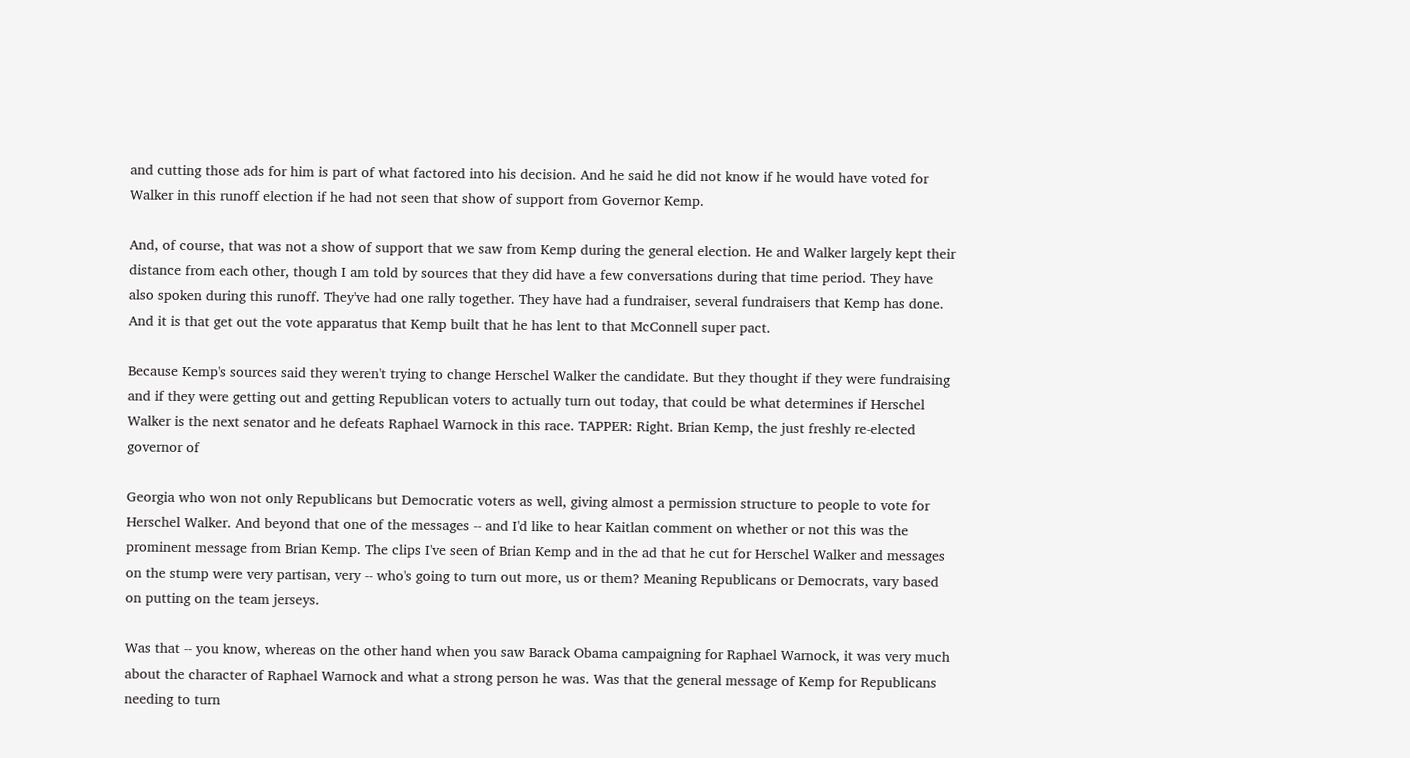and cutting those ads for him is part of what factored into his decision. And he said he did not know if he would have voted for Walker in this runoff election if he had not seen that show of support from Governor Kemp.

And, of course, that was not a show of support that we saw from Kemp during the general election. He and Walker largely kept their distance from each other, though I am told by sources that they did have a few conversations during that time period. They have also spoken during this runoff. They've had one rally together. They have had a fundraiser, several fundraisers that Kemp has done. And it is that get out the vote apparatus that Kemp built that he has lent to that McConnell super pact.

Because Kemp's sources said they weren't trying to change Herschel Walker the candidate. But they thought if they were fundraising and if they were getting out and getting Republican voters to actually turn out today, that could be what determines if Herschel Walker is the next senator and he defeats Raphael Warnock in this race. TAPPER: Right. Brian Kemp, the just freshly re-elected governor of

Georgia who won not only Republicans but Democratic voters as well, giving almost a permission structure to people to vote for Herschel Walker. And beyond that one of the messages -- and I'd like to hear Kaitlan comment on whether or not this was the prominent message from Brian Kemp. The clips I've seen of Brian Kemp and in the ad that he cut for Herschel Walker and messages on the stump were very partisan, very -- who's going to turn out more, us or them? Meaning Republicans or Democrats, vary based on putting on the team jerseys.

Was that -- you know, whereas on the other hand when you saw Barack Obama campaigning for Raphael Warnock, it was very much about the character of Raphael Warnock and what a strong person he was. Was that the general message of Kemp for Republicans needing to turn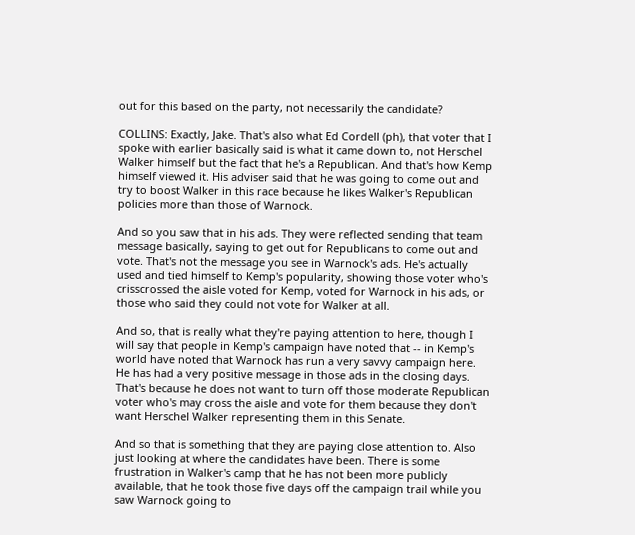out for this based on the party, not necessarily the candidate?

COLLINS: Exactly, Jake. That's also what Ed Cordell (ph), that voter that I spoke with earlier basically said is what it came down to, not Herschel Walker himself but the fact that he's a Republican. And that's how Kemp himself viewed it. His adviser said that he was going to come out and try to boost Walker in this race because he likes Walker's Republican policies more than those of Warnock.

And so you saw that in his ads. They were reflected sending that team message basically, saying to get out for Republicans to come out and vote. That's not the message you see in Warnock's ads. He's actually used and tied himself to Kemp's popularity, showing those voter who's crisscrossed the aisle voted for Kemp, voted for Warnock in his ads, or those who said they could not vote for Walker at all.

And so, that is really what they're paying attention to here, though I will say that people in Kemp's campaign have noted that -- in Kemp's world have noted that Warnock has run a very savvy campaign here. He has had a very positive message in those ads in the closing days. That's because he does not want to turn off those moderate Republican voter who's may cross the aisle and vote for them because they don't want Herschel Walker representing them in this Senate.

And so that is something that they are paying close attention to. Also just looking at where the candidates have been. There is some frustration in Walker's camp that he has not been more publicly available, that he took those five days off the campaign trail while you saw Warnock going to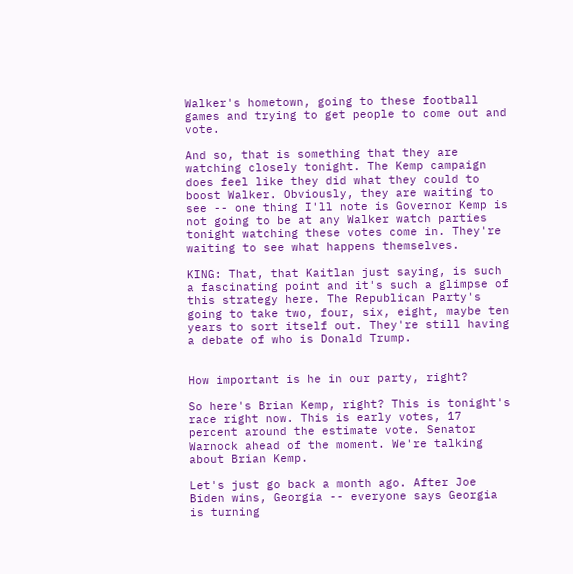Walker's hometown, going to these football games and trying to get people to come out and vote.

And so, that is something that they are watching closely tonight. The Kemp campaign does feel like they did what they could to boost Walker. Obviously, they are waiting to see -- one thing I'll note is Governor Kemp is not going to be at any Walker watch parties tonight watching these votes come in. They're waiting to see what happens themselves.

KING: That, that Kaitlan just saying, is such a fascinating point and it's such a glimpse of this strategy here. The Republican Party's going to take two, four, six, eight, maybe ten years to sort itself out. They're still having a debate of who is Donald Trump.


How important is he in our party, right?

So here's Brian Kemp, right? This is tonight's race right now. This is early votes, 17 percent around the estimate vote. Senator Warnock ahead of the moment. We're talking about Brian Kemp.

Let's just go back a month ago. After Joe Biden wins, Georgia -- everyone says Georgia is turning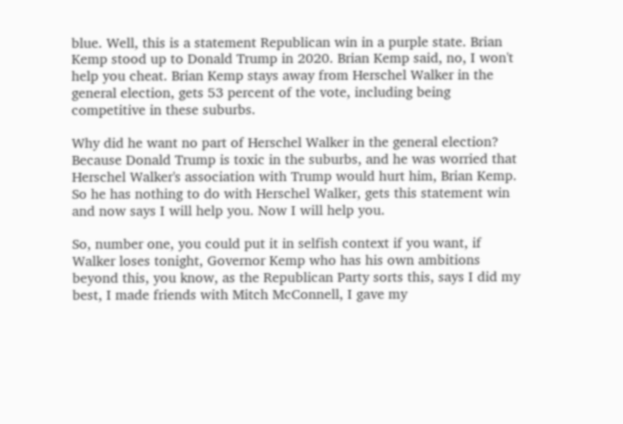blue. Well, this is a statement Republican win in a purple state. Brian Kemp stood up to Donald Trump in 2020. Brian Kemp said, no, I won't help you cheat. Brian Kemp stays away from Herschel Walker in the general election, gets 53 percent of the vote, including being competitive in these suburbs.

Why did he want no part of Herschel Walker in the general election? Because Donald Trump is toxic in the suburbs, and he was worried that Herschel Walker's association with Trump would hurt him, Brian Kemp. So he has nothing to do with Herschel Walker, gets this statement win and now says I will help you. Now I will help you.

So, number one, you could put it in selfish context if you want, if Walker loses tonight, Governor Kemp who has his own ambitions beyond this, you know, as the Republican Party sorts this, says I did my best, I made friends with Mitch McConnell, I gave my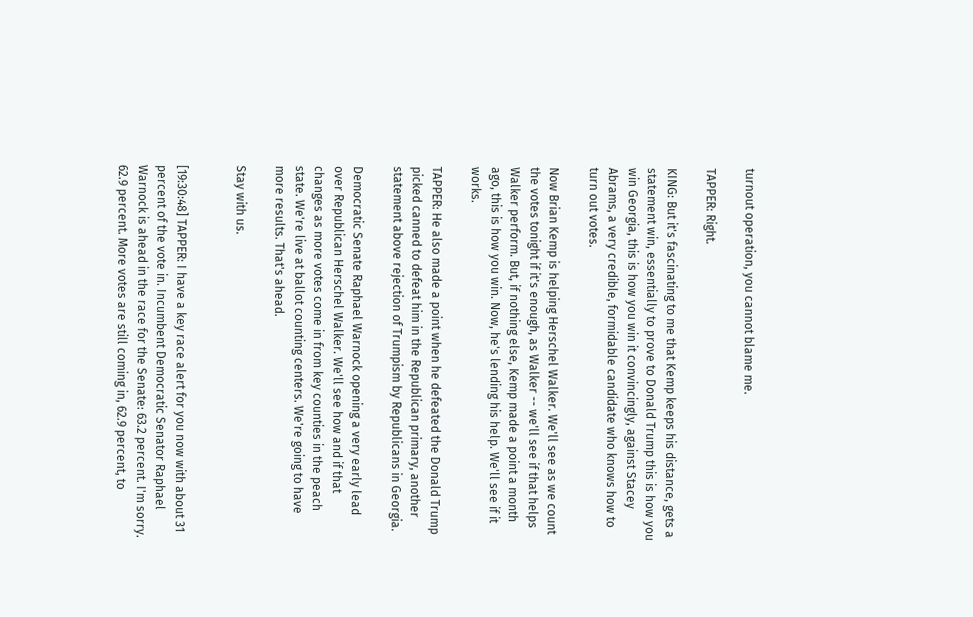turnout operation, you cannot blame me.

TAPPER: Right.

KING: But it's fascinating to me that Kemp keeps his distance, gets a statement win, essentially to prove to Donald Trump this is how you win Georgia, this is how you win it convincingly, against Stacey Abrams, a very credible, formidable candidate who knows how to turn out votes.

Now Brian Kemp is helping Herschel Walker. We'll see as we count the votes tonight if it's enough, as Walker -- we'll see if that helps Walker perform. But, if nothing else, Kemp made a point a month ago, this is how you win. Now, he's lending his help. We'll see if it works.

TAPPER: He also made a point when he defeated the Donald Trump picked canned to defeat him in the Republican primary, another statement above rejection of Trumpism by Republicans in Georgia.

Democratic Senate Raphael Warnock opening a very early lead over Republican Herschel Walker. We'll see how and if that changes as more votes come in from key counties in the peach state. We're live at ballot counting centers. We're going to have more results. That's ahead.

Stay with us.


[19:30:48] TAPPER: I have a key race alert for you now with about 31 percent of the vote in. Incumbent Democratic Senator Raphael Warnock is ahead in the race for the Senate: 63.2 percent. I'm sorry. 62.9 percent. More votes are still coming in, 62.9 percent, to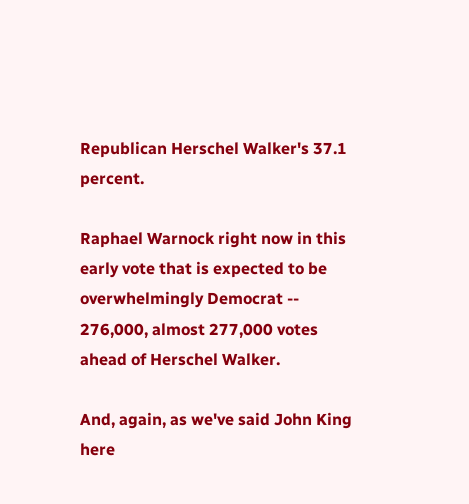Republican Herschel Walker's 37.1 percent.

Raphael Warnock right now in this early vote that is expected to be overwhelmingly Democrat -- 276,000, almost 277,000 votes ahead of Herschel Walker.

And, again, as we've said John King here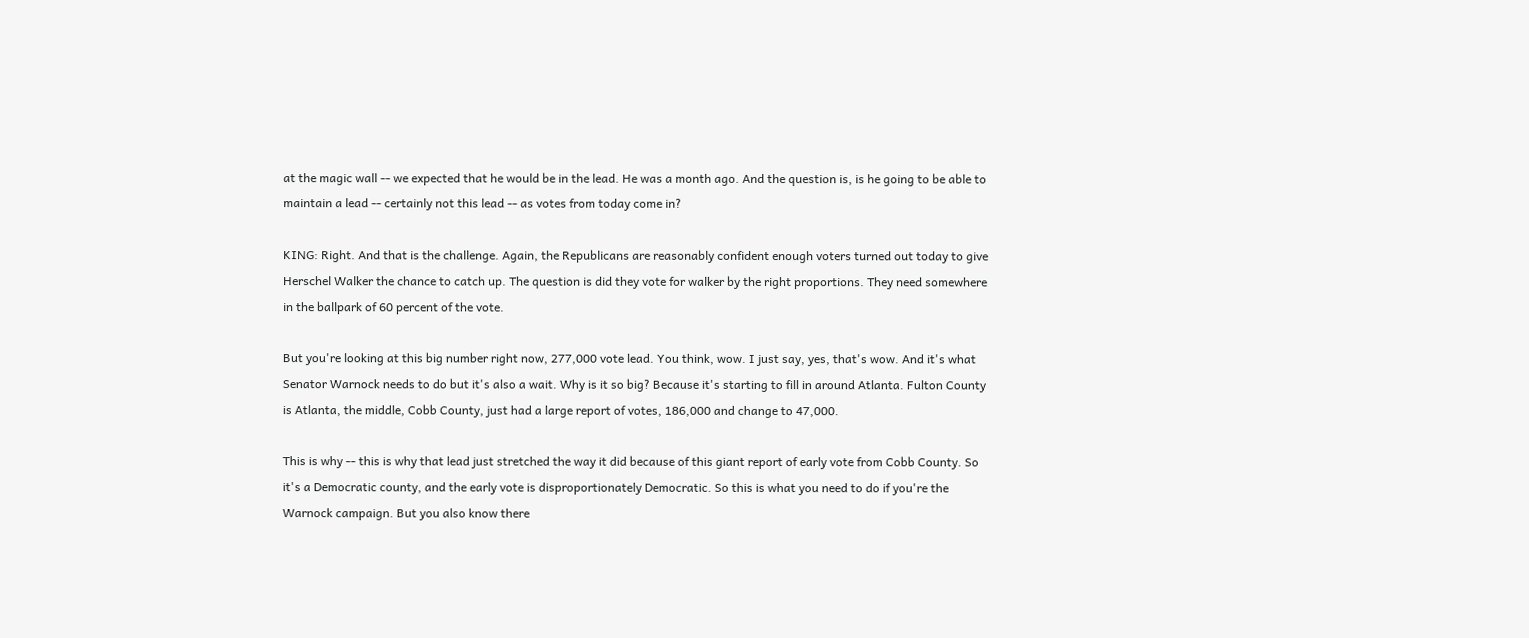at the magic wall -- we expected that he would be in the lead. He was a month ago. And the question is, is he going to be able to maintain a lead -- certainly not this lead -- as votes from today come in?

KING: Right. And that is the challenge. Again, the Republicans are reasonably confident enough voters turned out today to give Herschel Walker the chance to catch up. The question is did they vote for walker by the right proportions. They need somewhere in the ballpark of 60 percent of the vote.

But you're looking at this big number right now, 277,000 vote lead. You think, wow. I just say, yes, that's wow. And it's what Senator Warnock needs to do but it's also a wait. Why is it so big? Because it's starting to fill in around Atlanta. Fulton County is Atlanta, the middle, Cobb County, just had a large report of votes, 186,000 and change to 47,000.

This is why -- this is why that lead just stretched the way it did because of this giant report of early vote from Cobb County. So it's a Democratic county, and the early vote is disproportionately Democratic. So this is what you need to do if you're the Warnock campaign. But you also know there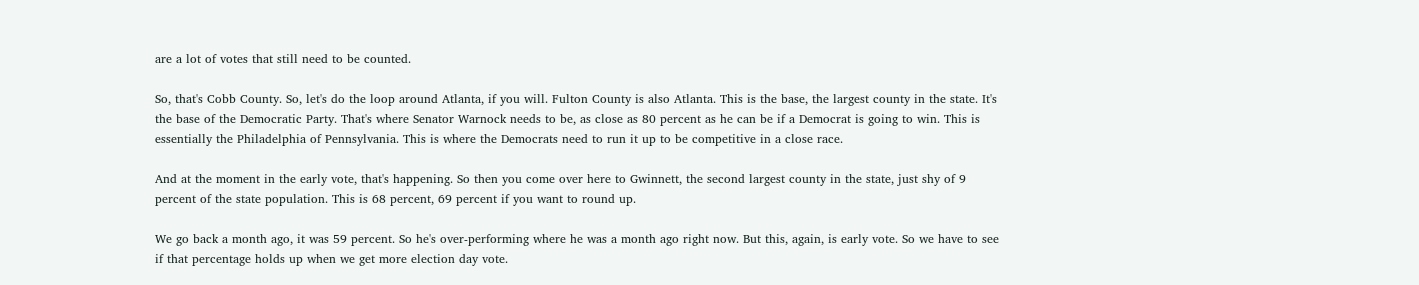are a lot of votes that still need to be counted.

So, that's Cobb County. So, let's do the loop around Atlanta, if you will. Fulton County is also Atlanta. This is the base, the largest county in the state. It's the base of the Democratic Party. That's where Senator Warnock needs to be, as close as 80 percent as he can be if a Democrat is going to win. This is essentially the Philadelphia of Pennsylvania. This is where the Democrats need to run it up to be competitive in a close race.

And at the moment in the early vote, that's happening. So then you come over here to Gwinnett, the second largest county in the state, just shy of 9 percent of the state population. This is 68 percent, 69 percent if you want to round up.

We go back a month ago, it was 59 percent. So he's over-performing where he was a month ago right now. But this, again, is early vote. So we have to see if that percentage holds up when we get more election day vote.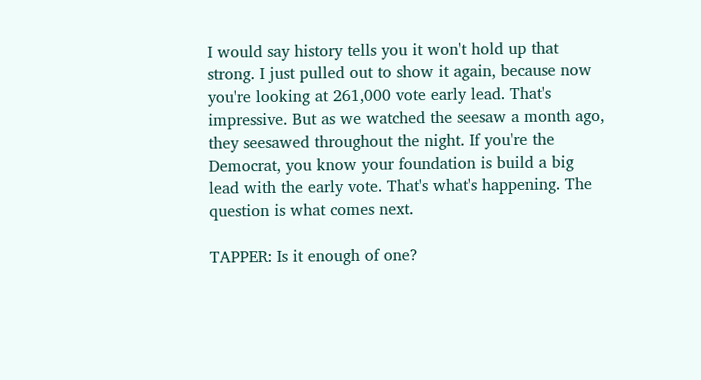I would say history tells you it won't hold up that strong. I just pulled out to show it again, because now you're looking at 261,000 vote early lead. That's impressive. But as we watched the seesaw a month ago, they seesawed throughout the night. If you're the Democrat, you know your foundation is build a big lead with the early vote. That's what's happening. The question is what comes next.

TAPPER: Is it enough of one?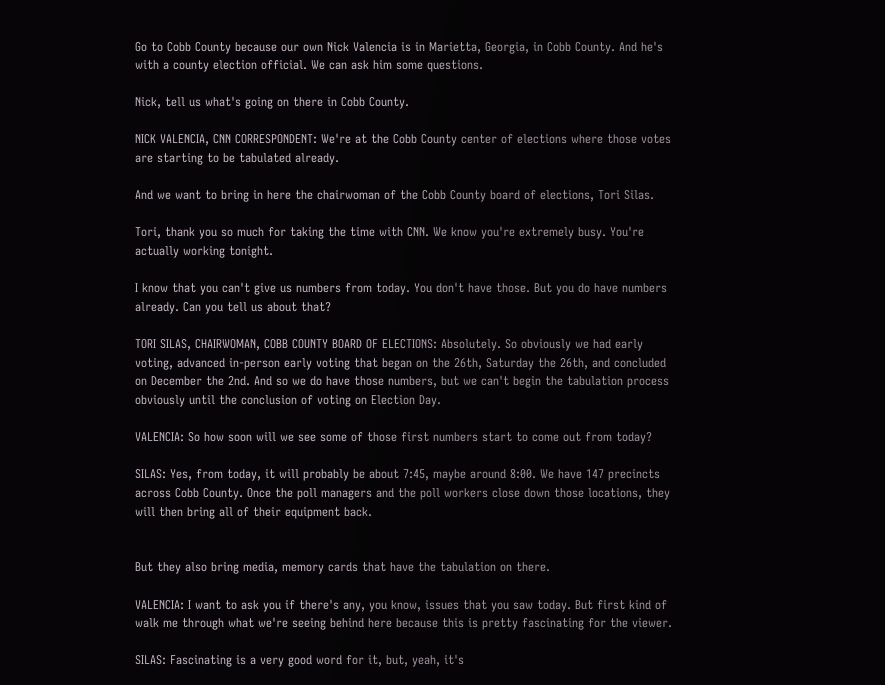Go to Cobb County because our own Nick Valencia is in Marietta, Georgia, in Cobb County. And he's with a county election official. We can ask him some questions.

Nick, tell us what's going on there in Cobb County.

NICK VALENCIA, CNN CORRESPONDENT: We're at the Cobb County center of elections where those votes are starting to be tabulated already.

And we want to bring in here the chairwoman of the Cobb County board of elections, Tori Silas.

Tori, thank you so much for taking the time with CNN. We know you're extremely busy. You're actually working tonight.

I know that you can't give us numbers from today. You don't have those. But you do have numbers already. Can you tell us about that?

TORI SILAS, CHAIRWOMAN, COBB COUNTY BOARD OF ELECTIONS: Absolutely. So obviously we had early voting, advanced in-person early voting that began on the 26th, Saturday the 26th, and concluded on December the 2nd. And so we do have those numbers, but we can't begin the tabulation process obviously until the conclusion of voting on Election Day.

VALENCIA: So how soon will we see some of those first numbers start to come out from today?

SILAS: Yes, from today, it will probably be about 7:45, maybe around 8:00. We have 147 precincts across Cobb County. Once the poll managers and the poll workers close down those locations, they will then bring all of their equipment back.


But they also bring media, memory cards that have the tabulation on there.

VALENCIA: I want to ask you if there's any, you know, issues that you saw today. But first kind of walk me through what we're seeing behind here because this is pretty fascinating for the viewer.

SILAS: Fascinating is a very good word for it, but, yeah, it's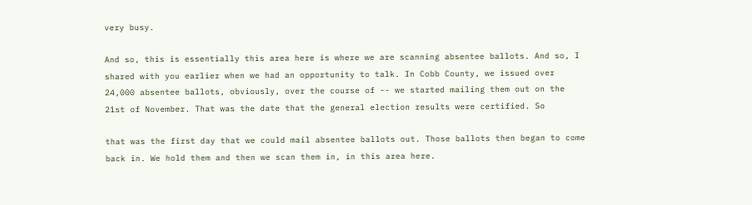very busy.

And so, this is essentially this area here is where we are scanning absentee ballots. And so, I shared with you earlier when we had an opportunity to talk. In Cobb County, we issued over 24,000 absentee ballots, obviously, over the course of -- we started mailing them out on the 21st of November. That was the date that the general election results were certified. So

that was the first day that we could mail absentee ballots out. Those ballots then began to come back in. We hold them and then we scan them in, in this area here.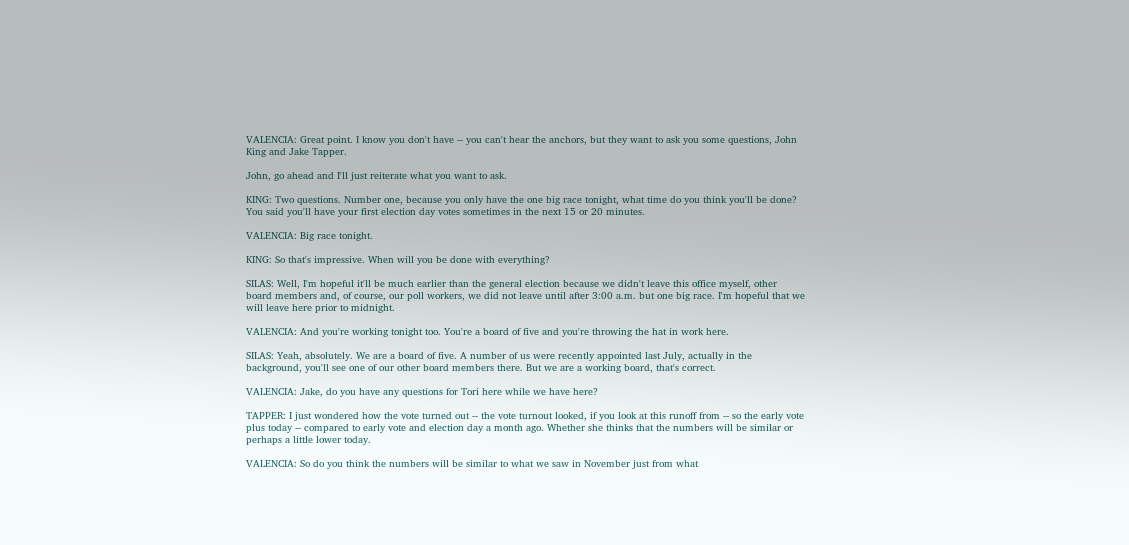VALENCIA: Great point. I know you don't have -- you can't hear the anchors, but they want to ask you some questions, John King and Jake Tapper.

John, go ahead and I'll just reiterate what you want to ask.

KING: Two questions. Number one, because you only have the one big race tonight, what time do you think you'll be done? You said you'll have your first election day votes sometimes in the next 15 or 20 minutes.

VALENCIA: Big race tonight.

KING: So that's impressive. When will you be done with everything?

SILAS: Well, I'm hopeful it'll be much earlier than the general election because we didn't leave this office myself, other board members and, of course, our poll workers, we did not leave until after 3:00 a.m. but one big race. I'm hopeful that we will leave here prior to midnight.

VALENCIA: And you're working tonight too. You're a board of five and you're throwing the hat in work here.

SILAS: Yeah, absolutely. We are a board of five. A number of us were recently appointed last July, actually in the background, you'll see one of our other board members there. But we are a working board, that's correct.

VALENCIA: Jake, do you have any questions for Tori here while we have here?

TAPPER: I just wondered how the vote turned out -- the vote turnout looked, if you look at this runoff from -- so the early vote plus today -- compared to early vote and election day a month ago. Whether she thinks that the numbers will be similar or perhaps a little lower today.

VALENCIA: So do you think the numbers will be similar to what we saw in November just from what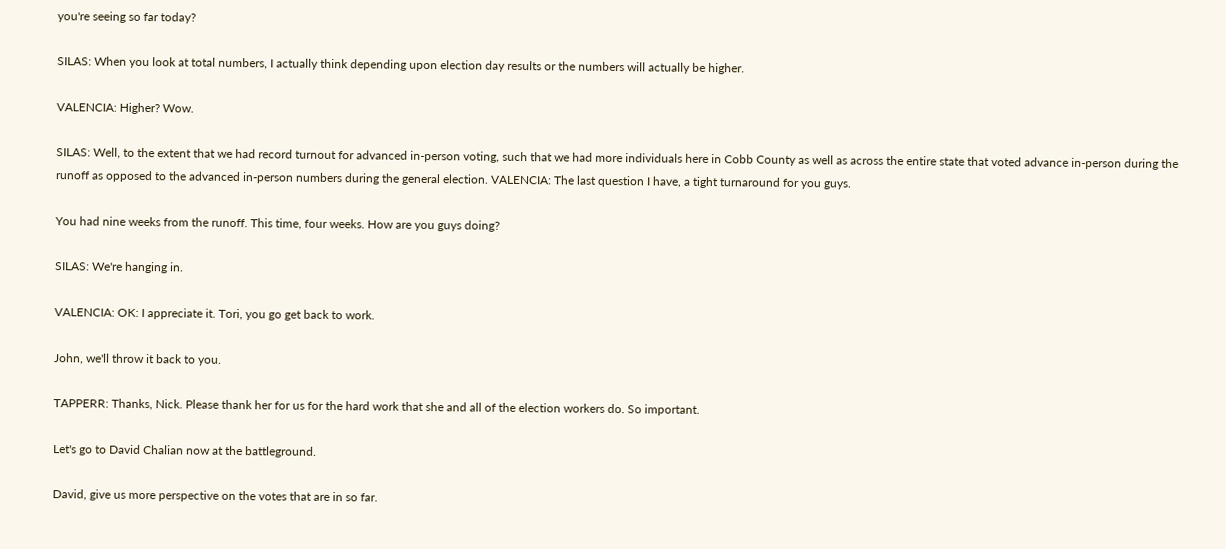you're seeing so far today?

SILAS: When you look at total numbers, I actually think depending upon election day results or the numbers will actually be higher.

VALENCIA: Higher? Wow.

SILAS: Well, to the extent that we had record turnout for advanced in-person voting, such that we had more individuals here in Cobb County as well as across the entire state that voted advance in-person during the runoff as opposed to the advanced in-person numbers during the general election. VALENCIA: The last question I have, a tight turnaround for you guys.

You had nine weeks from the runoff. This time, four weeks. How are you guys doing?

SILAS: We're hanging in.

VALENCIA: OK: I appreciate it. Tori, you go get back to work.

John, we'll throw it back to you.

TAPPERR: Thanks, Nick. Please thank her for us for the hard work that she and all of the election workers do. So important.

Let's go to David Chalian now at the battleground.

David, give us more perspective on the votes that are in so far.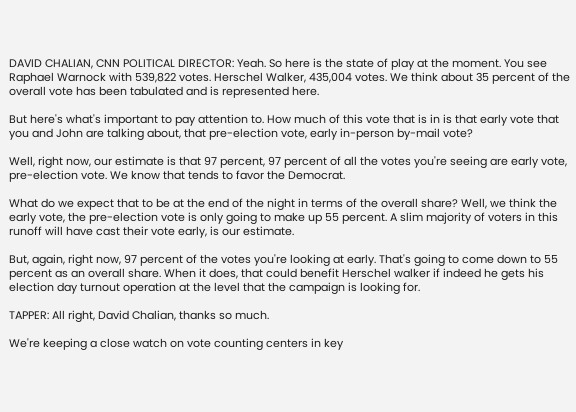DAVID CHALIAN, CNN POLITICAL DIRECTOR: Yeah. So here is the state of play at the moment. You see Raphael Warnock with 539,822 votes. Herschel Walker, 435,004 votes. We think about 35 percent of the overall vote has been tabulated and is represented here.

But here's what's important to pay attention to. How much of this vote that is in is that early vote that you and John are talking about, that pre-election vote, early in-person by-mail vote?

Well, right now, our estimate is that 97 percent, 97 percent of all the votes you're seeing are early vote, pre-election vote. We know that tends to favor the Democrat.

What do we expect that to be at the end of the night in terms of the overall share? Well, we think the early vote, the pre-election vote is only going to make up 55 percent. A slim majority of voters in this runoff will have cast their vote early, is our estimate.

But, again, right now, 97 percent of the votes you're looking at early. That's going to come down to 55 percent as an overall share. When it does, that could benefit Herschel walker if indeed he gets his election day turnout operation at the level that the campaign is looking for.

TAPPER: All right, David Chalian, thanks so much.

We're keeping a close watch on vote counting centers in key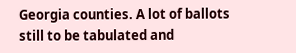Georgia counties. A lot of ballots still to be tabulated and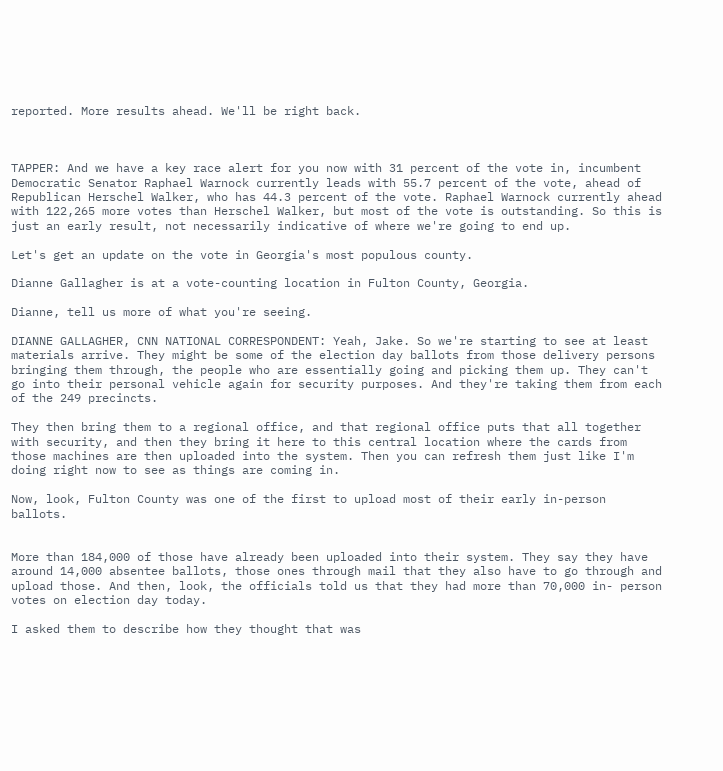reported. More results ahead. We'll be right back.



TAPPER: And we have a key race alert for you now with 31 percent of the vote in, incumbent Democratic Senator Raphael Warnock currently leads with 55.7 percent of the vote, ahead of Republican Herschel Walker, who has 44.3 percent of the vote. Raphael Warnock currently ahead with 122,265 more votes than Herschel Walker, but most of the vote is outstanding. So this is just an early result, not necessarily indicative of where we're going to end up.

Let's get an update on the vote in Georgia's most populous county.

Dianne Gallagher is at a vote-counting location in Fulton County, Georgia.

Dianne, tell us more of what you're seeing.

DIANNE GALLAGHER, CNN NATIONAL CORRESPONDENT: Yeah, Jake. So we're starting to see at least materials arrive. They might be some of the election day ballots from those delivery persons bringing them through, the people who are essentially going and picking them up. They can't go into their personal vehicle again for security purposes. And they're taking them from each of the 249 precincts.

They then bring them to a regional office, and that regional office puts that all together with security, and then they bring it here to this central location where the cards from those machines are then uploaded into the system. Then you can refresh them just like I'm doing right now to see as things are coming in.

Now, look, Fulton County was one of the first to upload most of their early in-person ballots.


More than 184,000 of those have already been uploaded into their system. They say they have around 14,000 absentee ballots, those ones through mail that they also have to go through and upload those. And then, look, the officials told us that they had more than 70,000 in- person votes on election day today.

I asked them to describe how they thought that was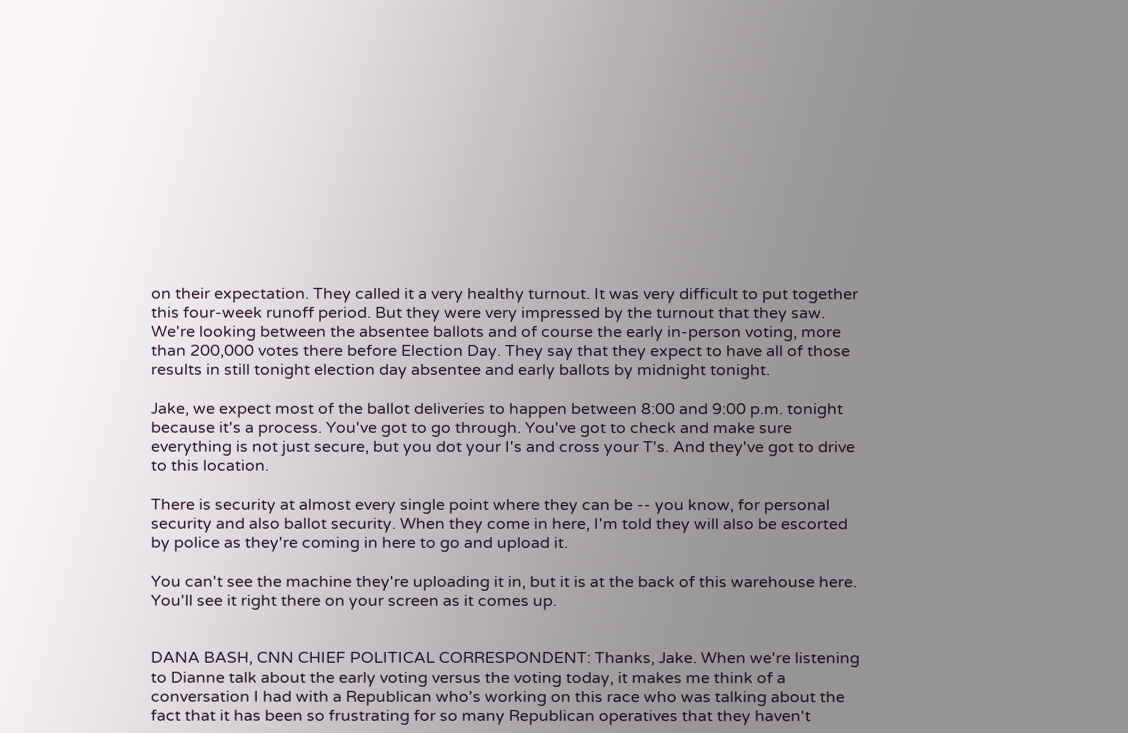on their expectation. They called it a very healthy turnout. It was very difficult to put together this four-week runoff period. But they were very impressed by the turnout that they saw. We're looking between the absentee ballots and of course the early in-person voting, more than 200,000 votes there before Election Day. They say that they expect to have all of those results in still tonight election day absentee and early ballots by midnight tonight.

Jake, we expect most of the ballot deliveries to happen between 8:00 and 9:00 p.m. tonight because it's a process. You've got to go through. You've got to check and make sure everything is not just secure, but you dot your I's and cross your T's. And they've got to drive to this location.

There is security at almost every single point where they can be -- you know, for personal security and also ballot security. When they come in here, I'm told they will also be escorted by police as they're coming in here to go and upload it.

You can't see the machine they're uploading it in, but it is at the back of this warehouse here. You'll see it right there on your screen as it comes up.


DANA BASH, CNN CHIEF POLITICAL CORRESPONDENT: Thanks, Jake. When we're listening to Dianne talk about the early voting versus the voting today, it makes me think of a conversation I had with a Republican who's working on this race who was talking about the fact that it has been so frustrating for so many Republican operatives that they haven't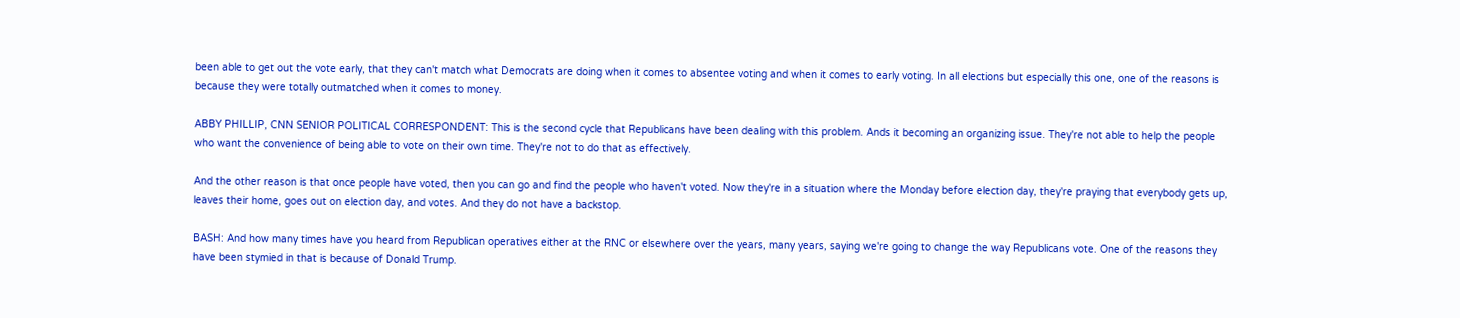been able to get out the vote early, that they can't match what Democrats are doing when it comes to absentee voting and when it comes to early voting. In all elections but especially this one, one of the reasons is because they were totally outmatched when it comes to money.

ABBY PHILLIP, CNN SENIOR POLITICAL CORRESPONDENT: This is the second cycle that Republicans have been dealing with this problem. Ands it becoming an organizing issue. They're not able to help the people who want the convenience of being able to vote on their own time. They're not to do that as effectively.

And the other reason is that once people have voted, then you can go and find the people who haven't voted. Now they're in a situation where the Monday before election day, they're praying that everybody gets up, leaves their home, goes out on election day, and votes. And they do not have a backstop.

BASH: And how many times have you heard from Republican operatives either at the RNC or elsewhere over the years, many years, saying we're going to change the way Republicans vote. One of the reasons they have been stymied in that is because of Donald Trump.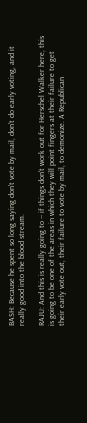BASH: Because he spent so long saying don't vote by mail, don't do early voting, and it really good into the blood stream.

RAJU: And this is really going to -- if things don't work out for Herschel Walker here, this is going to be one of the areas in which they will point fingers at their failure to get their early vote out, their failure to vote by mail, to demonize. A Republican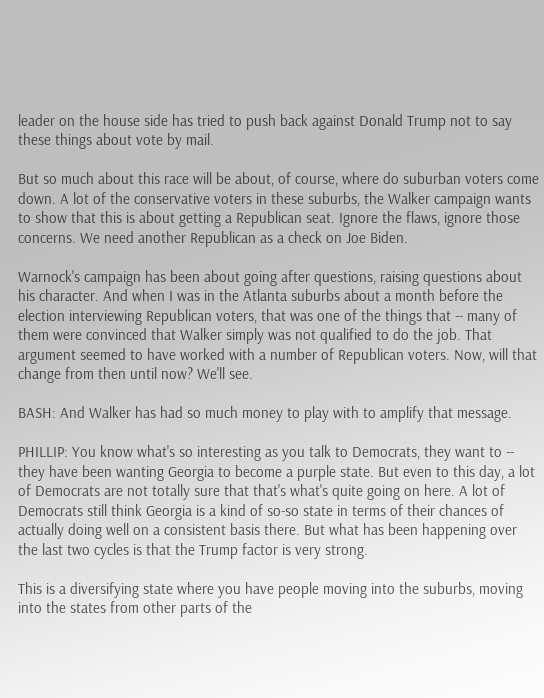leader on the house side has tried to push back against Donald Trump not to say these things about vote by mail.

But so much about this race will be about, of course, where do suburban voters come down. A lot of the conservative voters in these suburbs, the Walker campaign wants to show that this is about getting a Republican seat. Ignore the flaws, ignore those concerns. We need another Republican as a check on Joe Biden.

Warnock's campaign has been about going after questions, raising questions about his character. And when I was in the Atlanta suburbs about a month before the election interviewing Republican voters, that was one of the things that -- many of them were convinced that Walker simply was not qualified to do the job. That argument seemed to have worked with a number of Republican voters. Now, will that change from then until now? We'll see.

BASH: And Walker has had so much money to play with to amplify that message.

PHILLIP: You know what's so interesting as you talk to Democrats, they want to -- they have been wanting Georgia to become a purple state. But even to this day, a lot of Democrats are not totally sure that that's what's quite going on here. A lot of Democrats still think Georgia is a kind of so-so state in terms of their chances of actually doing well on a consistent basis there. But what has been happening over the last two cycles is that the Trump factor is very strong.

This is a diversifying state where you have people moving into the suburbs, moving into the states from other parts of the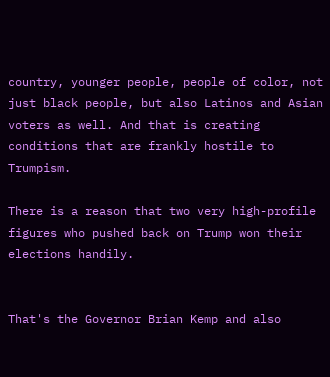country, younger people, people of color, not just black people, but also Latinos and Asian voters as well. And that is creating conditions that are frankly hostile to Trumpism.

There is a reason that two very high-profile figures who pushed back on Trump won their elections handily.


That's the Governor Brian Kemp and also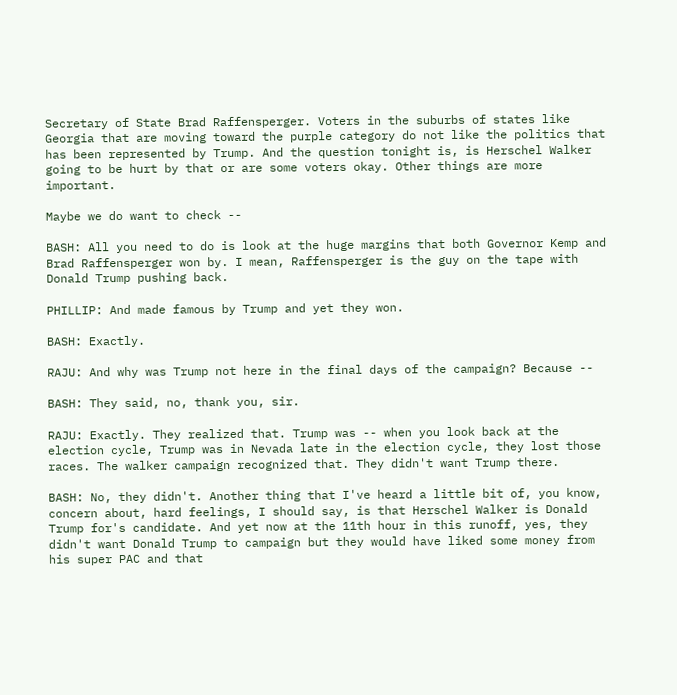Secretary of State Brad Raffensperger. Voters in the suburbs of states like Georgia that are moving toward the purple category do not like the politics that has been represented by Trump. And the question tonight is, is Herschel Walker going to be hurt by that or are some voters okay. Other things are more important.

Maybe we do want to check --

BASH: All you need to do is look at the huge margins that both Governor Kemp and Brad Raffensperger won by. I mean, Raffensperger is the guy on the tape with Donald Trump pushing back.

PHILLIP: And made famous by Trump and yet they won.

BASH: Exactly.

RAJU: And why was Trump not here in the final days of the campaign? Because --

BASH: They said, no, thank you, sir.

RAJU: Exactly. They realized that. Trump was -- when you look back at the election cycle, Trump was in Nevada late in the election cycle, they lost those races. The walker campaign recognized that. They didn't want Trump there.

BASH: No, they didn't. Another thing that I've heard a little bit of, you know, concern about, hard feelings, I should say, is that Herschel Walker is Donald Trump for's candidate. And yet now at the 11th hour in this runoff, yes, they didn't want Donald Trump to campaign but they would have liked some money from his super PAC and that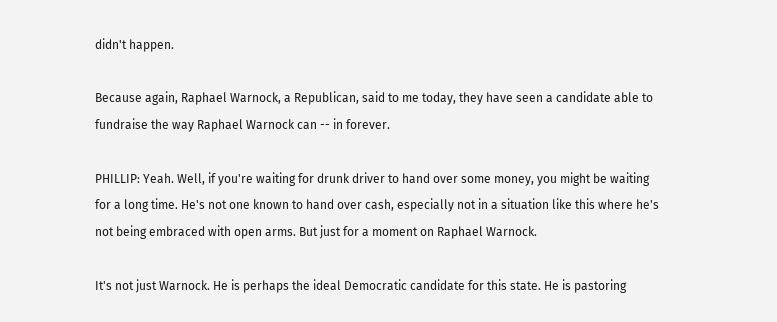didn't happen.

Because again, Raphael Warnock, a Republican, said to me today, they have seen a candidate able to fundraise the way Raphael Warnock can -- in forever.

PHILLIP: Yeah. Well, if you're waiting for drunk driver to hand over some money, you might be waiting for a long time. He's not one known to hand over cash, especially not in a situation like this where he's not being embraced with open arms. But just for a moment on Raphael Warnock.

It's not just Warnock. He is perhaps the ideal Democratic candidate for this state. He is pastoring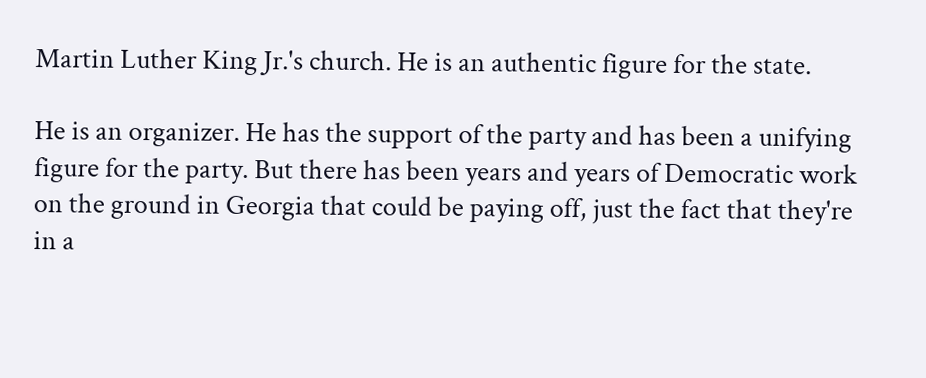Martin Luther King Jr.'s church. He is an authentic figure for the state.

He is an organizer. He has the support of the party and has been a unifying figure for the party. But there has been years and years of Democratic work on the ground in Georgia that could be paying off, just the fact that they're in a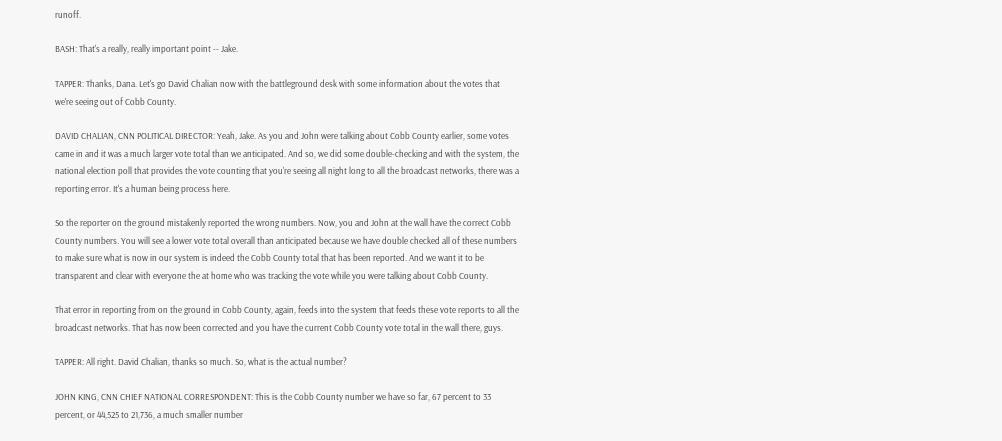runoff.

BASH: That's a really, really important point -- Jake.

TAPPER: Thanks, Dana. Let's go David Chalian now with the battleground desk with some information about the votes that we're seeing out of Cobb County.

DAVID CHALIAN, CNN POLITICAL DIRECTOR: Yeah, Jake. As you and John were talking about Cobb County earlier, some votes came in and it was a much larger vote total than we anticipated. And so, we did some double-checking and with the system, the national election poll that provides the vote counting that you're seeing all night long to all the broadcast networks, there was a reporting error. It's a human being process here.

So the reporter on the ground mistakenly reported the wrong numbers. Now, you and John at the wall have the correct Cobb County numbers. You will see a lower vote total overall than anticipated because we have double checked all of these numbers to make sure what is now in our system is indeed the Cobb County total that has been reported. And we want it to be transparent and clear with everyone the at home who was tracking the vote while you were talking about Cobb County.

That error in reporting from on the ground in Cobb County, again, feeds into the system that feeds these vote reports to all the broadcast networks. That has now been corrected and you have the current Cobb County vote total in the wall there, guys.

TAPPER: All right. David Chalian, thanks so much. So, what is the actual number?

JOHN KING, CNN CHIEF NATIONAL CORRESPONDENT: This is the Cobb County number we have so far, 67 percent to 33 percent, or 44,525 to 21,736, a much smaller number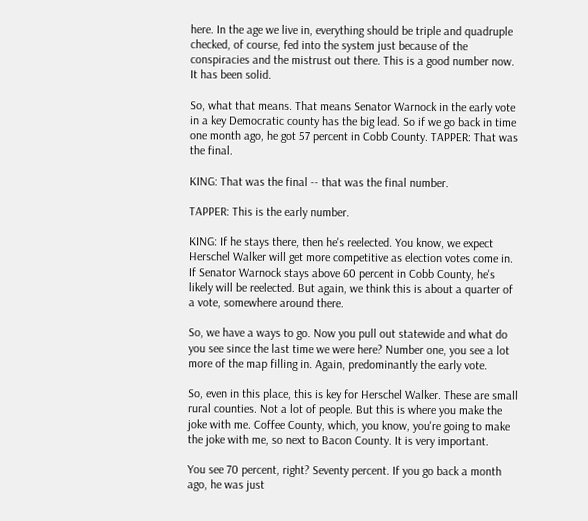here. In the age we live in, everything should be triple and quadruple checked, of course, fed into the system just because of the conspiracies and the mistrust out there. This is a good number now. It has been solid.

So, what that means. That means Senator Warnock in the early vote in a key Democratic county has the big lead. So if we go back in time one month ago, he got 57 percent in Cobb County. TAPPER: That was the final.

KING: That was the final -- that was the final number.

TAPPER: This is the early number.

KING: If he stays there, then he's reelected. You know, we expect Herschel Walker will get more competitive as election votes come in. If Senator Warnock stays above 60 percent in Cobb County, he's likely will be reelected. But again, we think this is about a quarter of a vote, somewhere around there.

So, we have a ways to go. Now you pull out statewide and what do you see since the last time we were here? Number one, you see a lot more of the map filling in. Again, predominantly the early vote.

So, even in this place, this is key for Herschel Walker. These are small rural counties. Not a lot of people. But this is where you make the joke with me. Coffee County, which, you know, you're going to make the joke with me, so next to Bacon County. It is very important.

You see 70 percent, right? Seventy percent. If you go back a month ago, he was just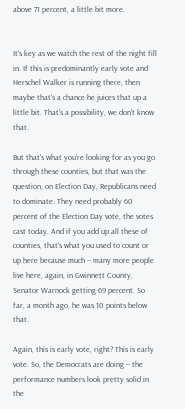above 71 percent, a little bit more.


It's key as we watch the rest of the night fill in. If this is predominantly early vote and Herschel Walker is running there, then maybe that's a chance he juices that up a little bit. That's a possibility, we don't know that.

But that's what you're looking for as you go through these counties, but that was the question, on Election Day, Republicans need to dominate. They need probably 60 percent of the Election Day vote, the votes cast today. And if you add up all these of counties, that's what you used to count or up here because much -- many more people live here, again, in Gwinnett County, Senator Warnock getting 69 percent. So far, a month ago, he was 10 points below that.

Again, this is early vote, right? This is early vote. So, the Democrats are doing -- the performance numbers look pretty solid in the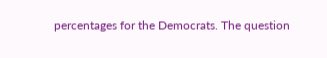percentages for the Democrats. The question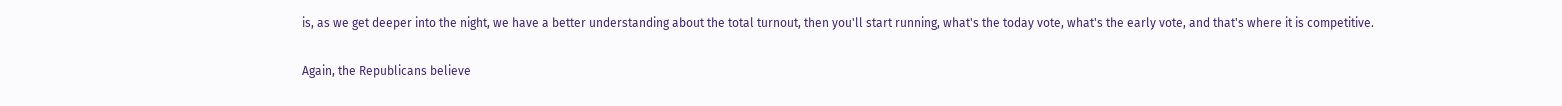is, as we get deeper into the night, we have a better understanding about the total turnout, then you'll start running, what's the today vote, what's the early vote, and that's where it is competitive.

Again, the Republicans believe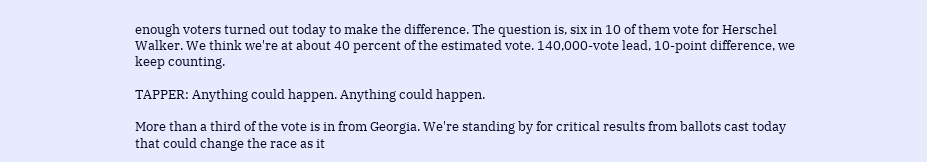enough voters turned out today to make the difference. The question is, six in 10 of them vote for Herschel Walker. We think we're at about 40 percent of the estimated vote. 140,000-vote lead, 10-point difference, we keep counting.

TAPPER: Anything could happen. Anything could happen.

More than a third of the vote is in from Georgia. We're standing by for critical results from ballots cast today that could change the race as it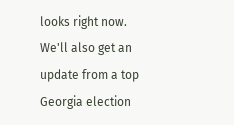looks right now. We'll also get an update from a top Georgia election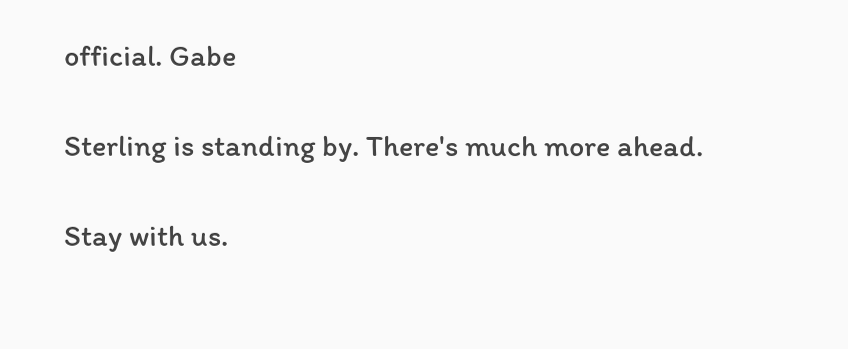official. Gabe

Sterling is standing by. There's much more ahead.

Stay with us.